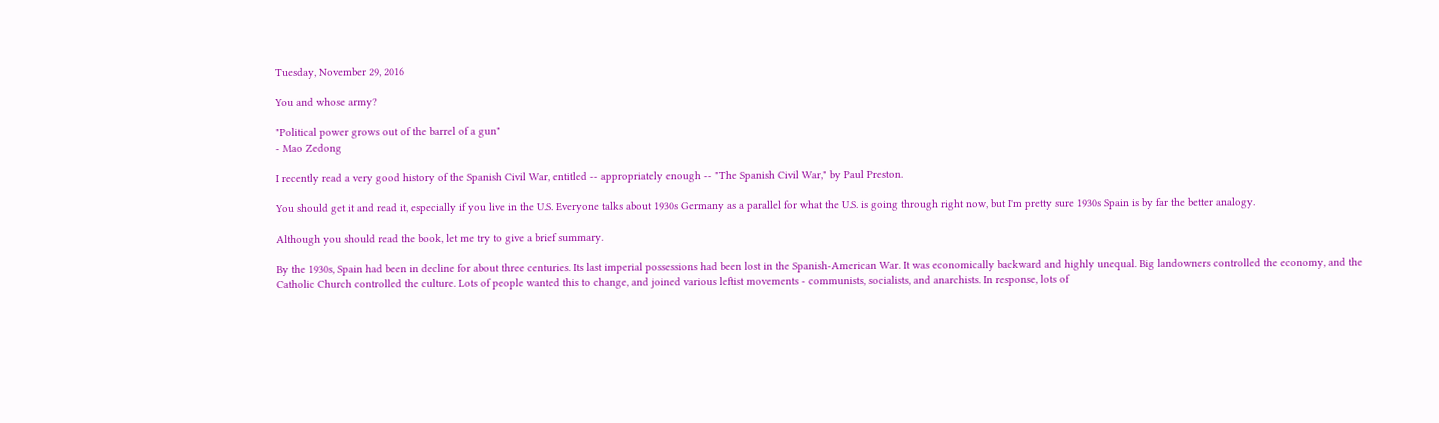Tuesday, November 29, 2016

You and whose army?

"Political power grows out of the barrel of a gun"
- Mao Zedong

I recently read a very good history of the Spanish Civil War, entitled -- appropriately enough -- "The Spanish Civil War," by Paul Preston.

You should get it and read it, especially if you live in the U.S. Everyone talks about 1930s Germany as a parallel for what the U.S. is going through right now, but I'm pretty sure 1930s Spain is by far the better analogy.

Although you should read the book, let me try to give a brief summary.

By the 1930s, Spain had been in decline for about three centuries. Its last imperial possessions had been lost in the Spanish-American War. It was economically backward and highly unequal. Big landowners controlled the economy, and the Catholic Church controlled the culture. Lots of people wanted this to change, and joined various leftist movements - communists, socialists, and anarchists. In response, lots of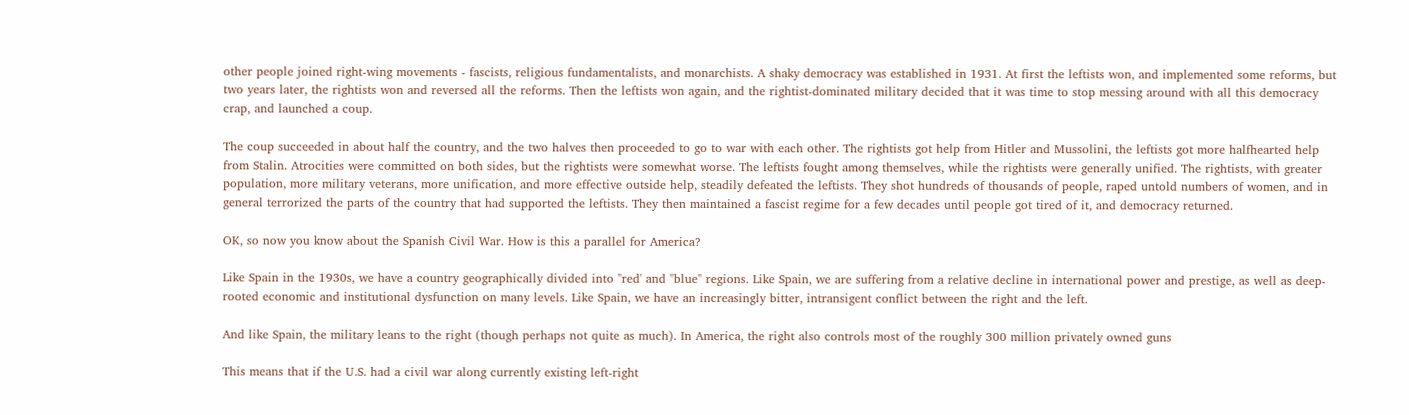other people joined right-wing movements - fascists, religious fundamentalists, and monarchists. A shaky democracy was established in 1931. At first the leftists won, and implemented some reforms, but two years later, the rightists won and reversed all the reforms. Then the leftists won again, and the rightist-dominated military decided that it was time to stop messing around with all this democracy crap, and launched a coup.

The coup succeeded in about half the country, and the two halves then proceeded to go to war with each other. The rightists got help from Hitler and Mussolini, the leftists got more halfhearted help from Stalin. Atrocities were committed on both sides, but the rightists were somewhat worse. The leftists fought among themselves, while the rightists were generally unified. The rightists, with greater population, more military veterans, more unification, and more effective outside help, steadily defeated the leftists. They shot hundreds of thousands of people, raped untold numbers of women, and in general terrorized the parts of the country that had supported the leftists. They then maintained a fascist regime for a few decades until people got tired of it, and democracy returned.

OK, so now you know about the Spanish Civil War. How is this a parallel for America?

Like Spain in the 1930s, we have a country geographically divided into "red' and "blue" regions. Like Spain, we are suffering from a relative decline in international power and prestige, as well as deep-rooted economic and institutional dysfunction on many levels. Like Spain, we have an increasingly bitter, intransigent conflict between the right and the left.

And like Spain, the military leans to the right (though perhaps not quite as much). In America, the right also controls most of the roughly 300 million privately owned guns

This means that if the U.S. had a civil war along currently existing left-right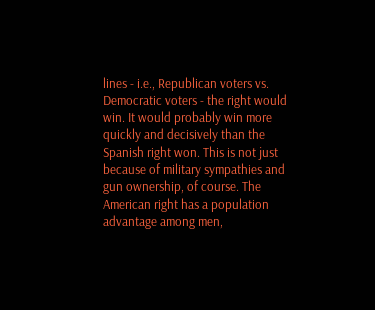lines - i.e., Republican voters vs. Democratic voters - the right would win. It would probably win more quickly and decisively than the Spanish right won. This is not just because of military sympathies and gun ownership, of course. The American right has a population advantage among men,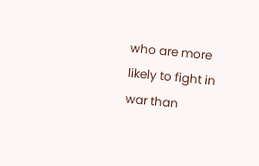who are more likely to fight in war than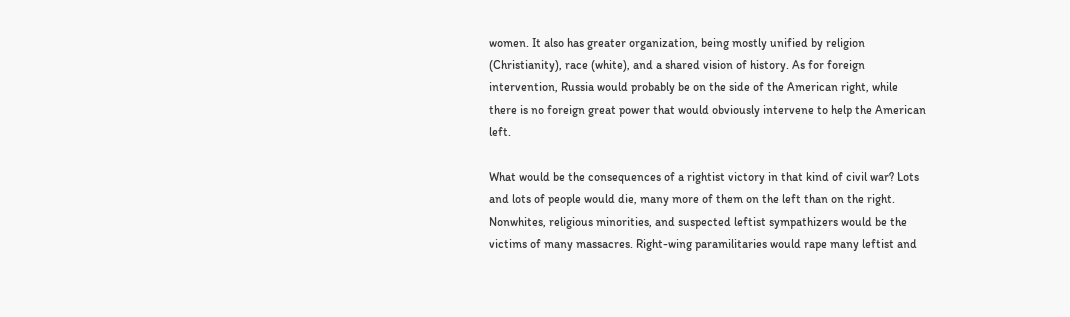women. It also has greater organization, being mostly unified by religion (Christianity), race (white), and a shared vision of history. As for foreign intervention, Russia would probably be on the side of the American right, while there is no foreign great power that would obviously intervene to help the American left.

What would be the consequences of a rightist victory in that kind of civil war? Lots and lots of people would die, many more of them on the left than on the right. Nonwhites, religious minorities, and suspected leftist sympathizers would be the victims of many massacres. Right-wing paramilitaries would rape many leftist and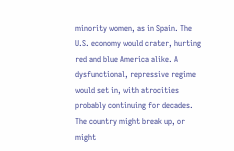minority women, as in Spain. The U.S. economy would crater, hurting red and blue America alike. A dysfunctional, repressive regime would set in, with atrocities probably continuing for decades. The country might break up, or might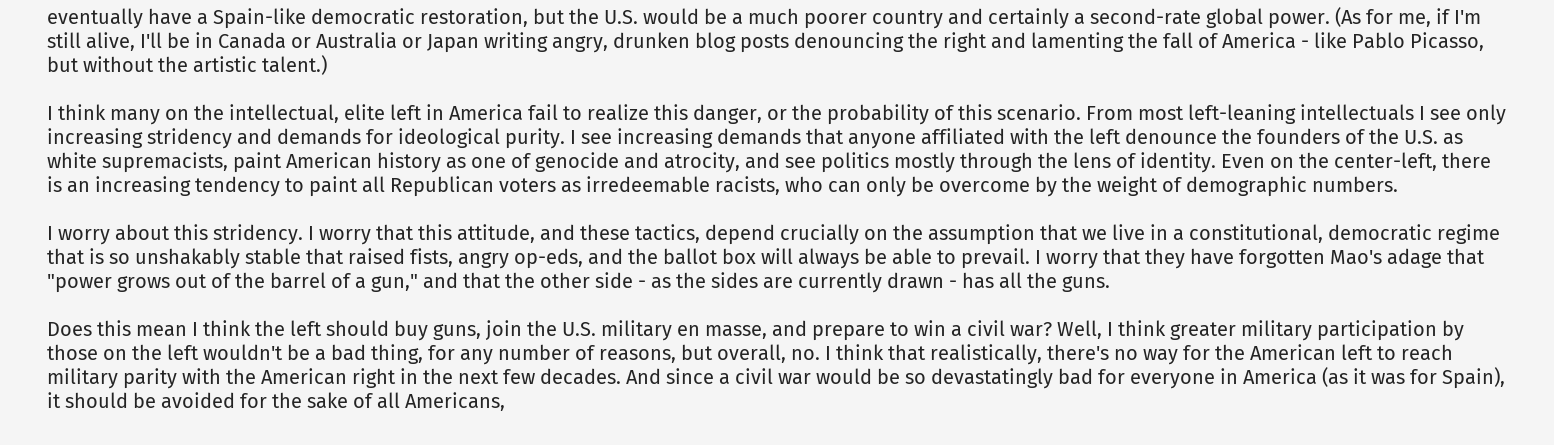eventually have a Spain-like democratic restoration, but the U.S. would be a much poorer country and certainly a second-rate global power. (As for me, if I'm still alive, I'll be in Canada or Australia or Japan writing angry, drunken blog posts denouncing the right and lamenting the fall of America - like Pablo Picasso, but without the artistic talent.)

I think many on the intellectual, elite left in America fail to realize this danger, or the probability of this scenario. From most left-leaning intellectuals I see only increasing stridency and demands for ideological purity. I see increasing demands that anyone affiliated with the left denounce the founders of the U.S. as white supremacists, paint American history as one of genocide and atrocity, and see politics mostly through the lens of identity. Even on the center-left, there is an increasing tendency to paint all Republican voters as irredeemable racists, who can only be overcome by the weight of demographic numbers.

I worry about this stridency. I worry that this attitude, and these tactics, depend crucially on the assumption that we live in a constitutional, democratic regime that is so unshakably stable that raised fists, angry op-eds, and the ballot box will always be able to prevail. I worry that they have forgotten Mao's adage that "power grows out of the barrel of a gun," and that the other side - as the sides are currently drawn - has all the guns.

Does this mean I think the left should buy guns, join the U.S. military en masse, and prepare to win a civil war? Well, I think greater military participation by those on the left wouldn't be a bad thing, for any number of reasons, but overall, no. I think that realistically, there's no way for the American left to reach military parity with the American right in the next few decades. And since a civil war would be so devastatingly bad for everyone in America (as it was for Spain), it should be avoided for the sake of all Americans,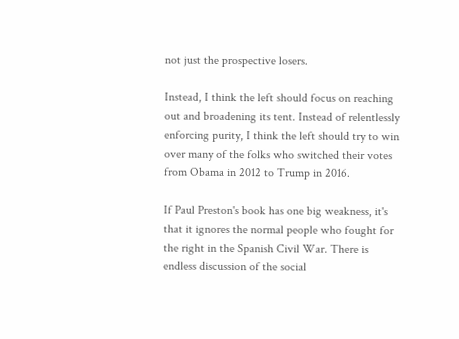not just the prospective losers.

Instead, I think the left should focus on reaching out and broadening its tent. Instead of relentlessly enforcing purity, I think the left should try to win over many of the folks who switched their votes from Obama in 2012 to Trump in 2016.

If Paul Preston's book has one big weakness, it's that it ignores the normal people who fought for the right in the Spanish Civil War. There is endless discussion of the social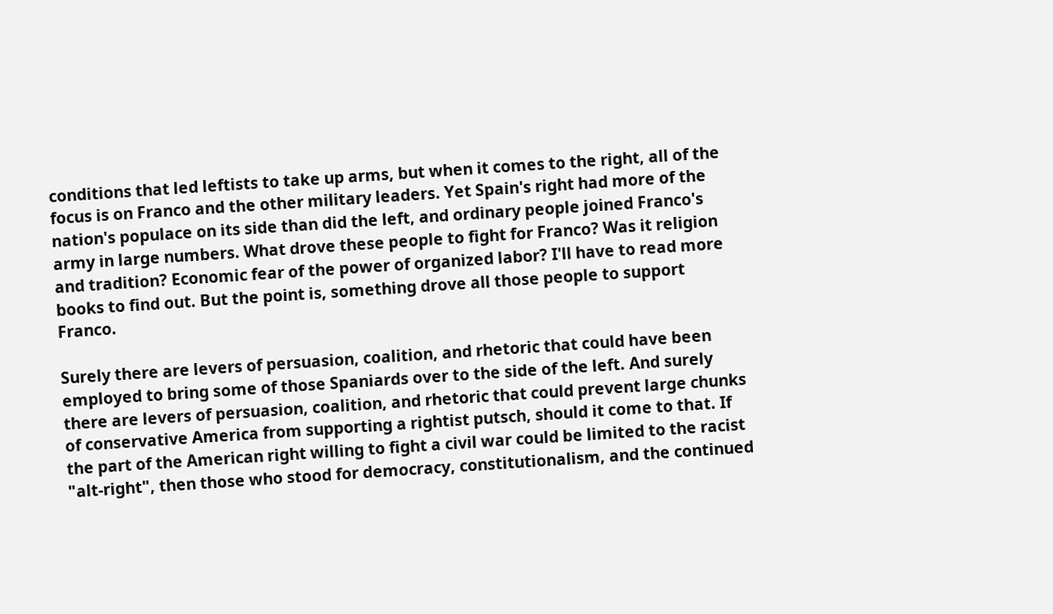conditions that led leftists to take up arms, but when it comes to the right, all of the focus is on Franco and the other military leaders. Yet Spain's right had more of the nation's populace on its side than did the left, and ordinary people joined Franco's army in large numbers. What drove these people to fight for Franco? Was it religion and tradition? Economic fear of the power of organized labor? I'll have to read more books to find out. But the point is, something drove all those people to support Franco.

Surely there are levers of persuasion, coalition, and rhetoric that could have been employed to bring some of those Spaniards over to the side of the left. And surely there are levers of persuasion, coalition, and rhetoric that could prevent large chunks of conservative America from supporting a rightist putsch, should it come to that. If the part of the American right willing to fight a civil war could be limited to the racist "alt-right", then those who stood for democracy, constitutionalism, and the continued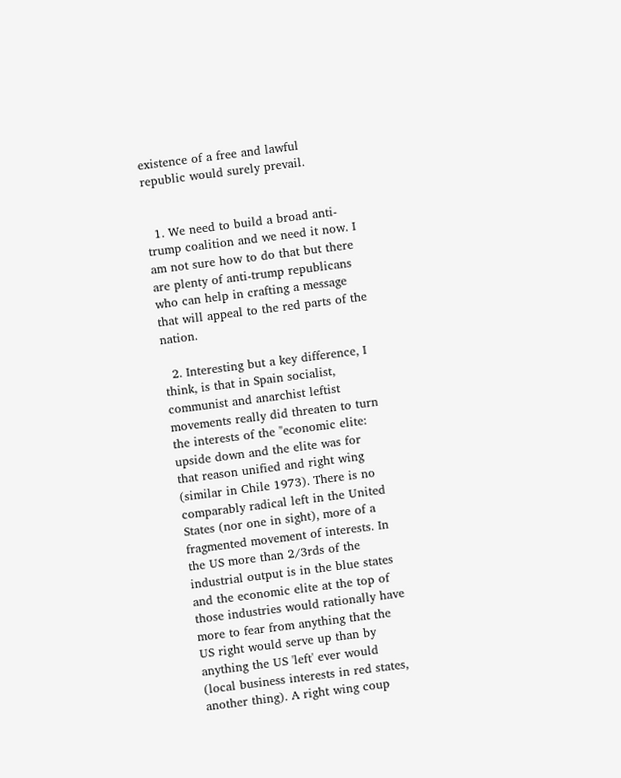existence of a free and lawful republic would surely prevail.


  1. We need to build a broad anti-trump coalition and we need it now. I am not sure how to do that but there are plenty of anti-trump republicans who can help in crafting a message that will appeal to the red parts of the nation.

  2. Interesting but a key difference, I think, is that in Spain socialist, communist and anarchist leftist movements really did threaten to turn the interests of the "economic elite: upside down and the elite was for that reason unified and right wing (similar in Chile 1973). There is no comparably radical left in the United States (nor one in sight), more of a fragmented movement of interests. In the US more than 2/3rds of the industrial output is in the blue states and the economic elite at the top of those industries would rationally have more to fear from anything that the US right would serve up than by anything the US 'left' ever would (local business interests in red states, another thing). A right wing coup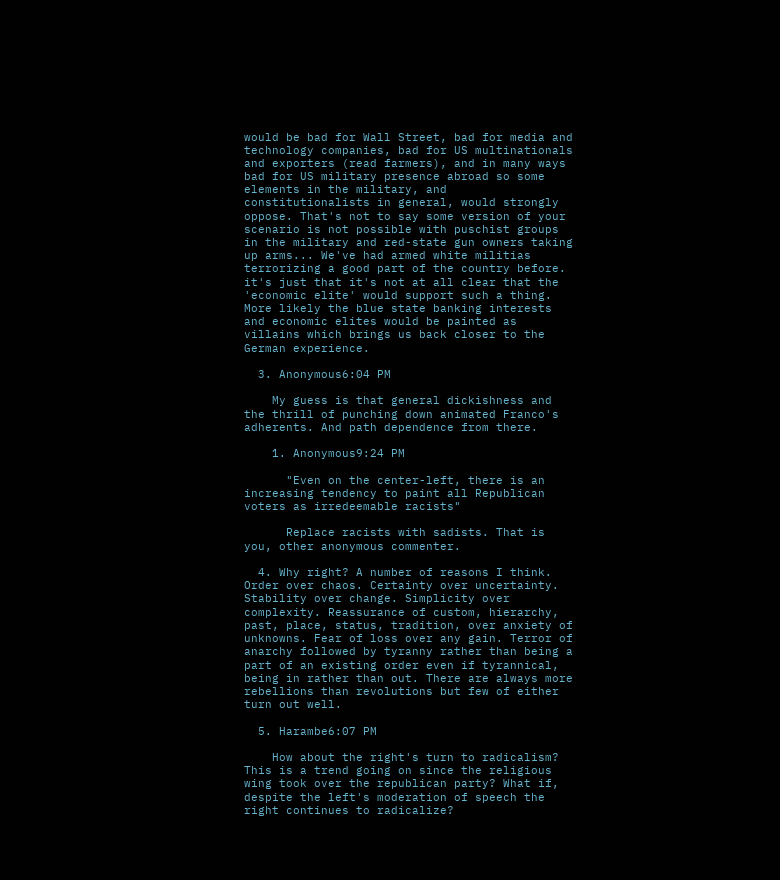would be bad for Wall Street, bad for media and technology companies, bad for US multinationals and exporters (read farmers), and in many ways bad for US military presence abroad so some elements in the military, and constitutionalists in general, would strongly oppose. That's not to say some version of your scenario is not possible with puschist groups in the military and red-state gun owners taking up arms... We've had armed white militias terrorizing a good part of the country before. it's just that it's not at all clear that the 'economic elite' would support such a thing. More likely the blue state banking interests and economic elites would be painted as villains which brings us back closer to the German experience.

  3. Anonymous6:04 PM

    My guess is that general dickishness and the thrill of punching down animated Franco's adherents. And path dependence from there.

    1. Anonymous9:24 PM

      "Even on the center-left, there is an increasing tendency to paint all Republican voters as irredeemable racists"

      Replace racists with sadists. That is you, other anonymous commenter.

  4. Why right? A number of reasons I think. Order over chaos. Certainty over uncertainty. Stability over change. Simplicity over complexity. Reassurance of custom, hierarchy, past, place, status, tradition, over anxiety of unknowns. Fear of loss over any gain. Terror of anarchy followed by tyranny rather than being a part of an existing order even if tyrannical, being in rather than out. There are always more rebellions than revolutions but few of either turn out well.

  5. Harambe6:07 PM

    How about the right's turn to radicalism? This is a trend going on since the religious wing took over the republican party? What if, despite the left's moderation of speech the right continues to radicalize?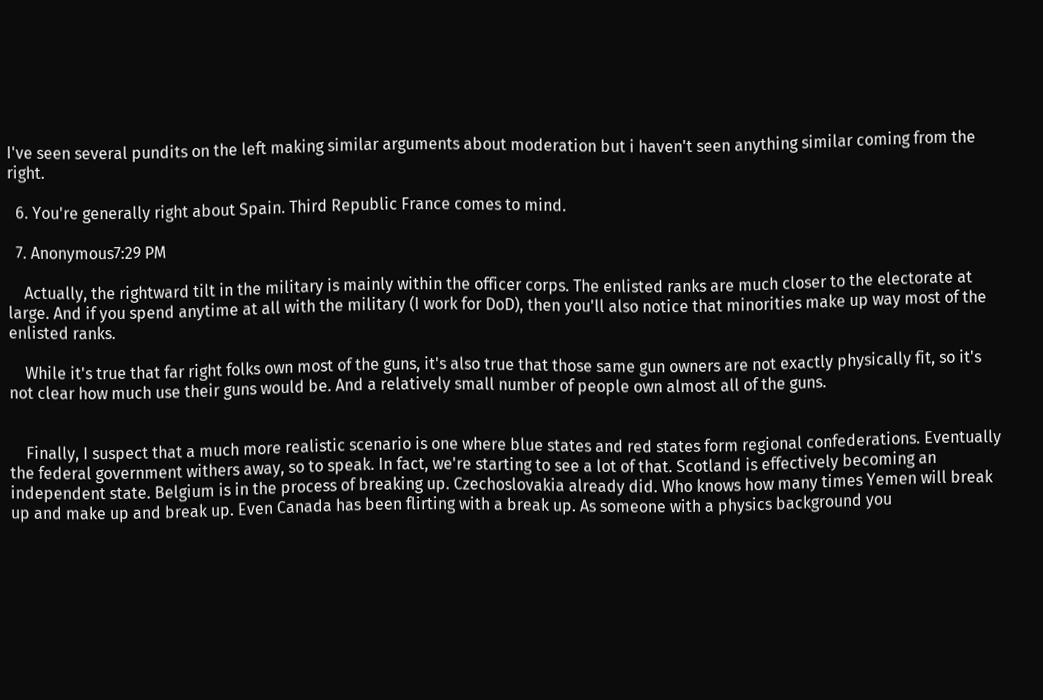I've seen several pundits on the left making similar arguments about moderation but i haven't seen anything similar coming from the right.

  6. You're generally right about Spain. Third Republic France comes to mind.

  7. Anonymous7:29 PM

    Actually, the rightward tilt in the military is mainly within the officer corps. The enlisted ranks are much closer to the electorate at large. And if you spend anytime at all with the military (I work for DoD), then you'll also notice that minorities make up way most of the enlisted ranks.

    While it's true that far right folks own most of the guns, it's also true that those same gun owners are not exactly physically fit, so it's not clear how much use their guns would be. And a relatively small number of people own almost all of the guns.


    Finally, I suspect that a much more realistic scenario is one where blue states and red states form regional confederations. Eventually the federal government withers away, so to speak. In fact, we're starting to see a lot of that. Scotland is effectively becoming an independent state. Belgium is in the process of breaking up. Czechoslovakia already did. Who knows how many times Yemen will break up and make up and break up. Even Canada has been flirting with a break up. As someone with a physics background you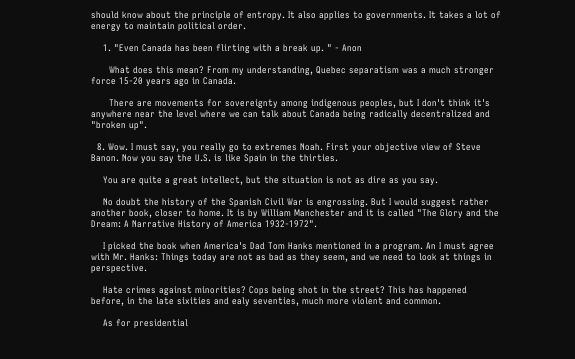should know about the principle of entropy. It also applies to governments. It takes a lot of energy to maintain political order.

    1. "Even Canada has been flirting with a break up. " - Anon

      What does this mean? From my understanding, Quebec separatism was a much stronger force 15-20 years ago in Canada.

      There are movements for sovereignty among indigenous peoples, but I don't think it's anywhere near the level where we can talk about Canada being radically decentralized and "broken up".

  8. Wow. I must say, you really go to extremes Noah. First your objective view of Steve Banon. Now you say the U.S. is like Spain in the thirties.

    You are quite a great intellect, but the situation is not as dire as you say.

    No doubt the history of the Spanish Civil War is engrossing. But I would suggest rather another book, closer to home. It is by William Manchester and it is called "The Glory and the Dream: A Narrative History of America 1932-1972".

    I picked the book when America's Dad Tom Hanks mentioned in a program. An I must agree with Mr. Hanks: Things today are not as bad as they seem, and we need to look at things in perspective.

    Hate crimes against minorities? Cops being shot in the street? This has happened before, in the late sixities and ealy seventies, much more violent and common.

    As for presidential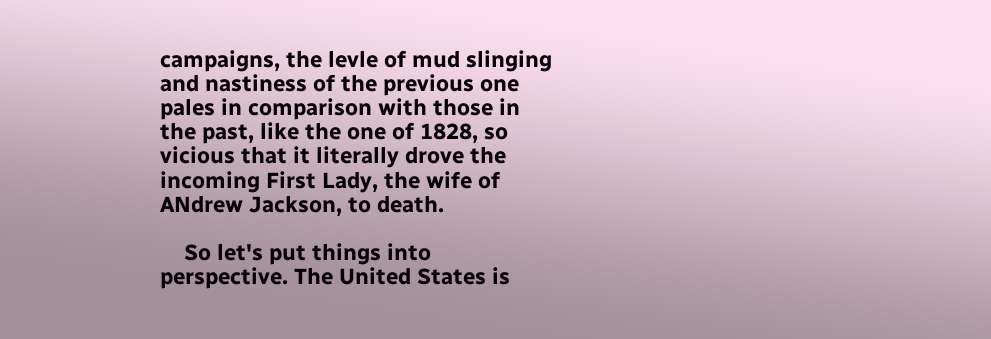campaigns, the levle of mud slinging and nastiness of the previous one pales in comparison with those in the past, like the one of 1828, so vicious that it literally drove the incoming First Lady, the wife of ANdrew Jackson, to death.

    So let's put things into perspective. The United States is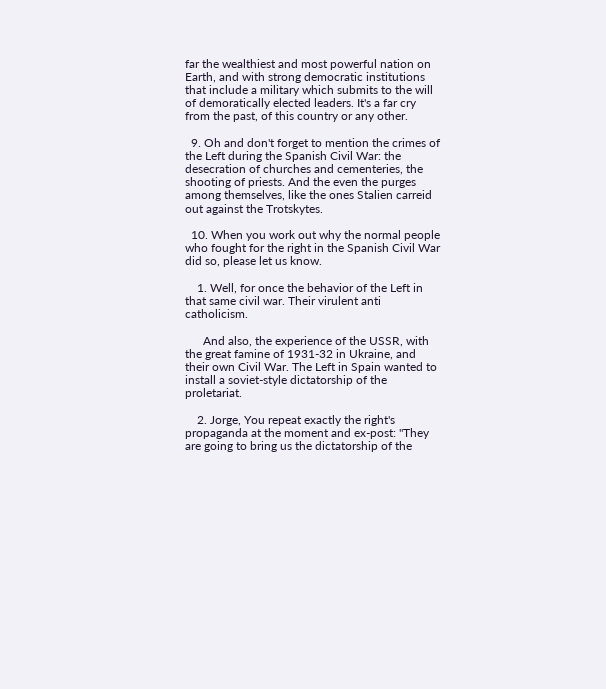far the wealthiest and most powerful nation on Earth, and with strong democratic institutions that include a military which submits to the will of demoratically elected leaders. It's a far cry from the past, of this country or any other.

  9. Oh and don't forget to mention the crimes of the Left during the Spanish Civil War: the desecration of churches and cementeries, the shooting of priests. And the even the purges among themselves, like the ones Stalien carreid out against the Trotskytes.

  10. When you work out why the normal people who fought for the right in the Spanish Civil War did so, please let us know.

    1. Well, for once the behavior of the Left in that same civil war. Their virulent anti catholicism.

      And also, the experience of the USSR, with the great famine of 1931-32 in Ukraine, and their own Civil War. The Left in Spain wanted to install a soviet-style dictatorship of the proletariat.

    2. Jorge, You repeat exactly the right's propaganda at the moment and ex-post: "They are going to bring us the dictatorship of the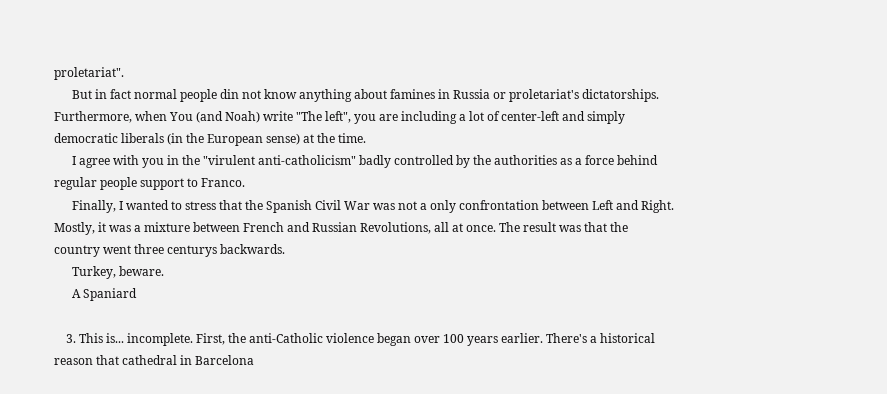proletariat".
      But in fact normal people din not know anything about famines in Russia or proletariat's dictatorships. Furthermore, when You (and Noah) write "The left", you are including a lot of center-left and simply democratic liberals (in the European sense) at the time.
      I agree with you in the "virulent anti-catholicism" badly controlled by the authorities as a force behind regular people support to Franco.
      Finally, I wanted to stress that the Spanish Civil War was not a only confrontation between Left and Right. Mostly, it was a mixture between French and Russian Revolutions, all at once. The result was that the country went three centurys backwards.
      Turkey, beware.
      A Spaniard

    3. This is... incomplete. First, the anti-Catholic violence began over 100 years earlier. There's a historical reason that cathedral in Barcelona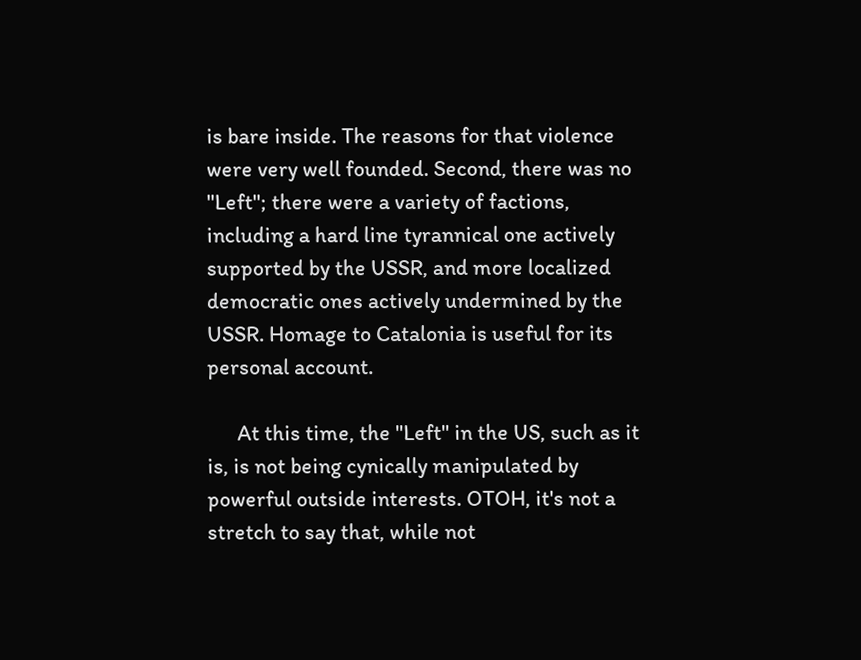is bare inside. The reasons for that violence were very well founded. Second, there was no "Left"; there were a variety of factions, including a hard line tyrannical one actively supported by the USSR, and more localized democratic ones actively undermined by the USSR. Homage to Catalonia is useful for its personal account.

      At this time, the "Left" in the US, such as it is, is not being cynically manipulated by powerful outside interests. OTOH, it's not a stretch to say that, while not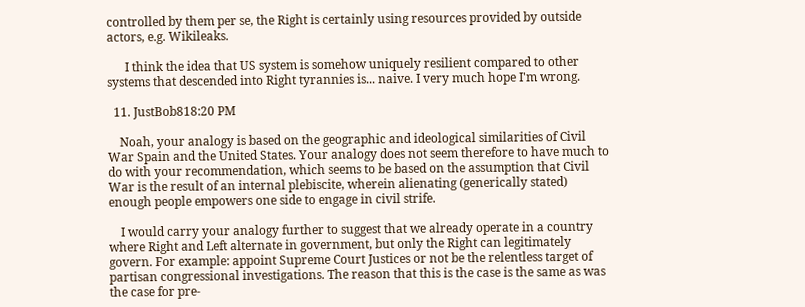controlled by them per se, the Right is certainly using resources provided by outside actors, e.g. Wikileaks.

      I think the idea that US system is somehow uniquely resilient compared to other systems that descended into Right tyrannies is... naive. I very much hope I'm wrong.

  11. JustBob818:20 PM

    Noah, your analogy is based on the geographic and ideological similarities of Civil War Spain and the United States. Your analogy does not seem therefore to have much to do with your recommendation, which seems to be based on the assumption that Civil War is the result of an internal plebiscite, wherein alienating (generically stated) enough people empowers one side to engage in civil strife.

    I would carry your analogy further to suggest that we already operate in a country where Right and Left alternate in government, but only the Right can legitimately govern. For example: appoint Supreme Court Justices or not be the relentless target of partisan congressional investigations. The reason that this is the case is the same as was the case for pre-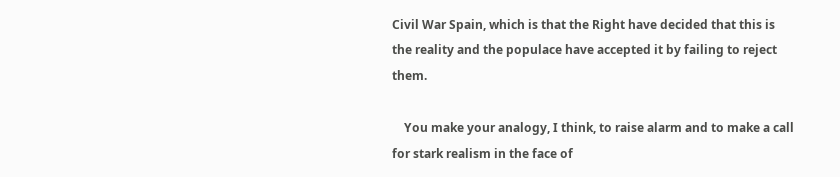Civil War Spain, which is that the Right have decided that this is the reality and the populace have accepted it by failing to reject them.

    You make your analogy, I think, to raise alarm and to make a call for stark realism in the face of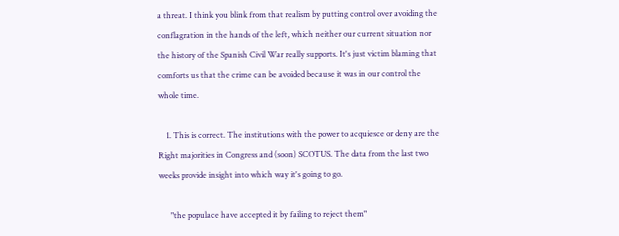a threat. I think you blink from that realism by putting control over avoiding the conflagration in the hands of the left, which neither our current situation nor the history of the Spanish Civil War really supports. It's just victim blaming that comforts us that the crime can be avoided because it was in our control the whole time.

    1. This is correct. The institutions with the power to acquiesce or deny are the Right majorities in Congress and (soon) SCOTUS. The data from the last two weeks provide insight into which way it's going to go.

      "the populace have accepted it by failing to reject them"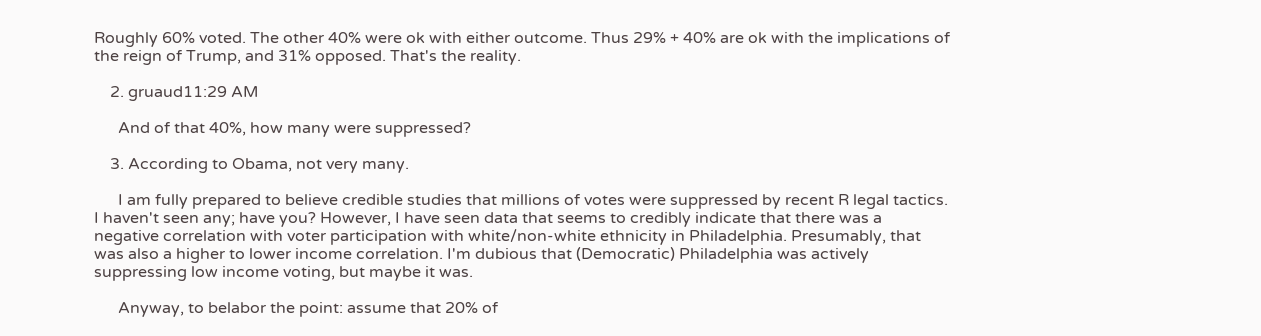Roughly 60% voted. The other 40% were ok with either outcome. Thus 29% + 40% are ok with the implications of the reign of Trump, and 31% opposed. That's the reality.

    2. gruaud11:29 AM

      And of that 40%, how many were suppressed?

    3. According to Obama, not very many.

      I am fully prepared to believe credible studies that millions of votes were suppressed by recent R legal tactics. I haven't seen any; have you? However, I have seen data that seems to credibly indicate that there was a negative correlation with voter participation with white/non-white ethnicity in Philadelphia. Presumably, that was also a higher to lower income correlation. I'm dubious that (Democratic) Philadelphia was actively suppressing low income voting, but maybe it was.

      Anyway, to belabor the point: assume that 20% of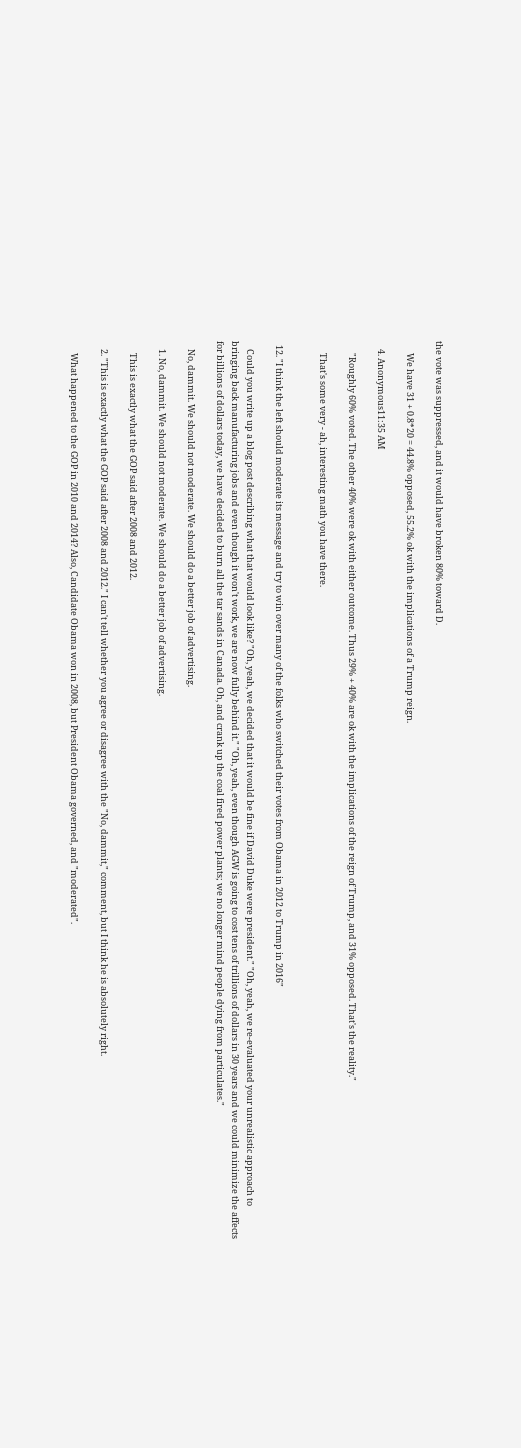the vote was suppressed, and it would have broken 80% toward D.

      We have 31 + 0.8*20 = 44.8% opposed, 55.2% ok with the implications of a Trump reign.

    4. Anonymous11:35 AM

      "Roughly 60% voted. The other 40% were ok with either outcome. Thus 29% + 40% are ok with the implications of the reign of Trump, and 31% opposed. That's the reality."

      That's some very - ah, interesting math you have there.


  12. "I think the left should moderate its message and try to win over many of the folks who switched their votes from Obama in 2012 to Trump in 2016"

    Could you write up a blog post describing what that would look like? "Oh, yeah, we decided that it would be fine if David Duke were president." "Oh, yeah, we re-evaluated your unrealistic approach to bringing back manufacturing jobs and even though it won't work, we are now fully behind it." "Oh, yeah, even though AGW is going to cost tens of trillions of dollars in 30 years and we could minimize the affects for billions of dollars today, we have decided to burn all the tar sands in Canada. Oh, and crank up the coal fired power plants; we no longer mind people dying from particulates."

    No, dammit. We should not moderate. We should do a better job of advertising.

    1. No, dammit. We should not moderate. We should do a better job of advertising.

      This is exactly what the GOP said after 2008 and 2012.

    2. "This is exactly what the GOP said after 2008 and 2012." I can't tell whether you agree or disagree with the "No, dammit," comment, but I think he is absolutely right.

      What happened to the GOP in 2010 and 2014? Also, Candidate Obama won in 2008, but President Obama governed, and "moderated".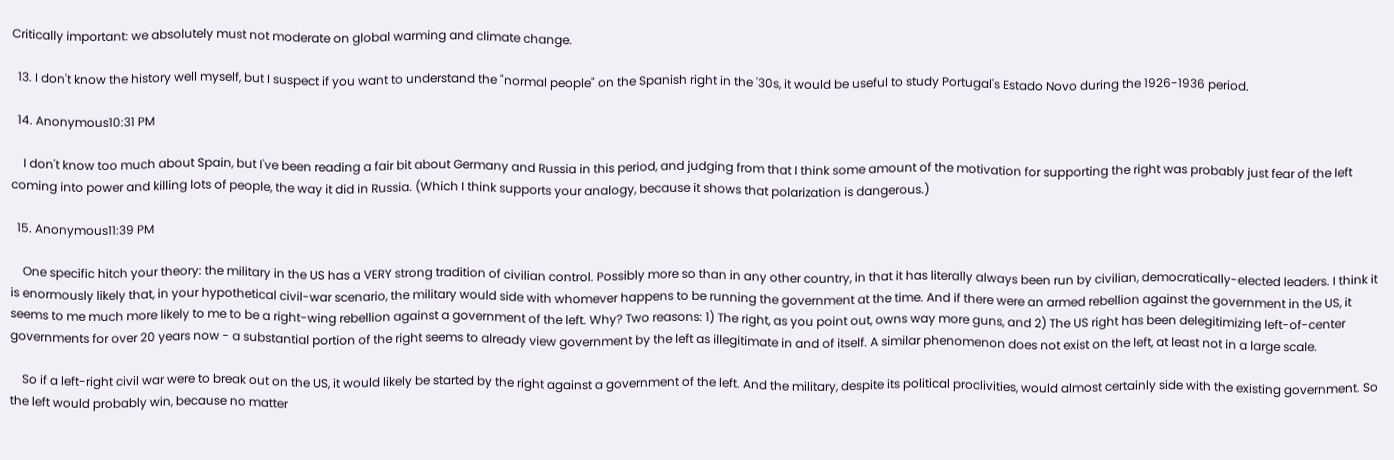Critically important: we absolutely must not moderate on global warming and climate change.

  13. I don't know the history well myself, but I suspect if you want to understand the "normal people" on the Spanish right in the '30s, it would be useful to study Portugal's Estado Novo during the 1926-1936 period.

  14. Anonymous10:31 PM

    I don't know too much about Spain, but I've been reading a fair bit about Germany and Russia in this period, and judging from that I think some amount of the motivation for supporting the right was probably just fear of the left coming into power and killing lots of people, the way it did in Russia. (Which I think supports your analogy, because it shows that polarization is dangerous.)

  15. Anonymous11:39 PM

    One specific hitch your theory: the military in the US has a VERY strong tradition of civilian control. Possibly more so than in any other country, in that it has literally always been run by civilian, democratically-elected leaders. I think it is enormously likely that, in your hypothetical civil-war scenario, the military would side with whomever happens to be running the government at the time. And if there were an armed rebellion against the government in the US, it seems to me much more likely to me to be a right-wing rebellion against a government of the left. Why? Two reasons: 1) The right, as you point out, owns way more guns, and 2) The US right has been delegitimizing left-of-center governments for over 20 years now - a substantial portion of the right seems to already view government by the left as illegitimate in and of itself. A similar phenomenon does not exist on the left, at least not in a large scale.

    So if a left-right civil war were to break out on the US, it would likely be started by the right against a government of the left. And the military, despite its political proclivities, would almost certainly side with the existing government. So the left would probably win, because no matter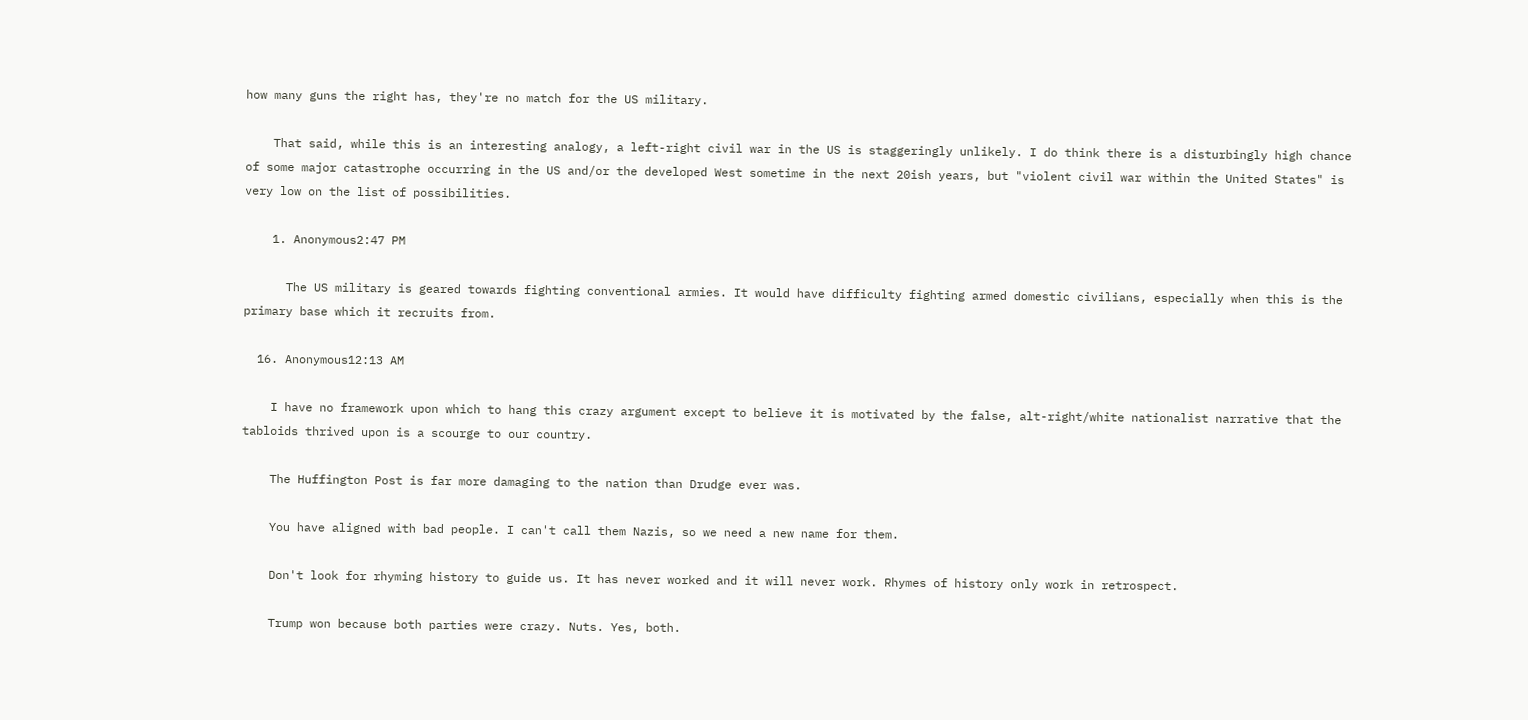how many guns the right has, they're no match for the US military.

    That said, while this is an interesting analogy, a left-right civil war in the US is staggeringly unlikely. I do think there is a disturbingly high chance of some major catastrophe occurring in the US and/or the developed West sometime in the next 20ish years, but "violent civil war within the United States" is very low on the list of possibilities.

    1. Anonymous2:47 PM

      The US military is geared towards fighting conventional armies. It would have difficulty fighting armed domestic civilians, especially when this is the primary base which it recruits from.

  16. Anonymous12:13 AM

    I have no framework upon which to hang this crazy argument except to believe it is motivated by the false, alt-right/white nationalist narrative that the tabloids thrived upon is a scourge to our country.

    The Huffington Post is far more damaging to the nation than Drudge ever was.

    You have aligned with bad people. I can't call them Nazis, so we need a new name for them.

    Don't look for rhyming history to guide us. It has never worked and it will never work. Rhymes of history only work in retrospect.

    Trump won because both parties were crazy. Nuts. Yes, both.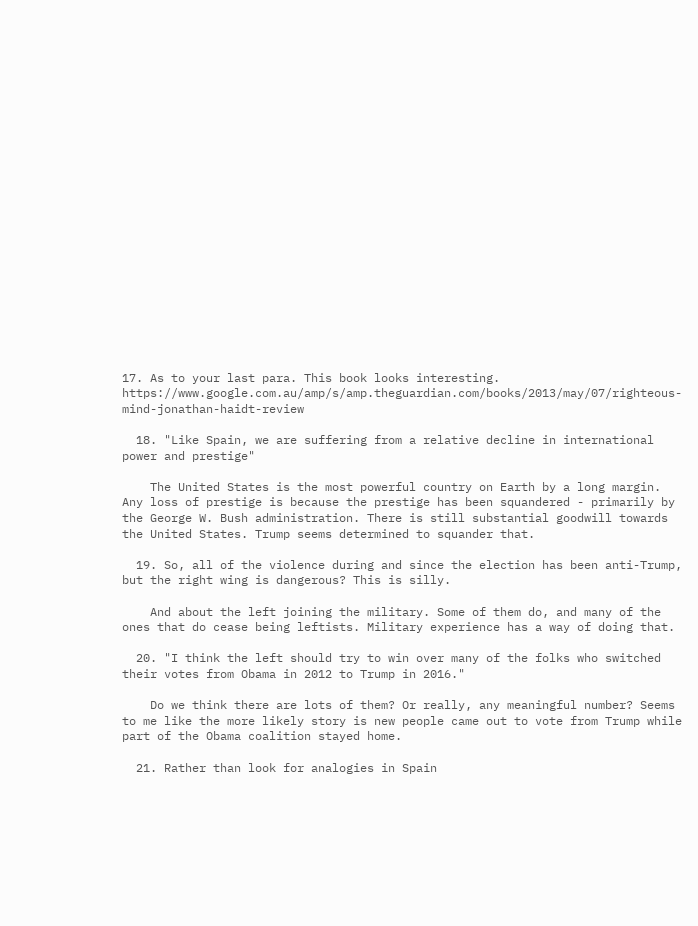17. As to your last para. This book looks interesting. https://www.google.com.au/amp/s/amp.theguardian.com/books/2013/may/07/righteous-mind-jonathan-haidt-review

  18. "Like Spain, we are suffering from a relative decline in international power and prestige"

    The United States is the most powerful country on Earth by a long margin. Any loss of prestige is because the prestige has been squandered - primarily by the George W. Bush administration. There is still substantial goodwill towards the United States. Trump seems determined to squander that.

  19. So, all of the violence during and since the election has been anti-Trump, but the right wing is dangerous? This is silly.

    And about the left joining the military. Some of them do, and many of the ones that do cease being leftists. Military experience has a way of doing that.

  20. "I think the left should try to win over many of the folks who switched their votes from Obama in 2012 to Trump in 2016."

    Do we think there are lots of them? Or really, any meaningful number? Seems to me like the more likely story is new people came out to vote from Trump while part of the Obama coalition stayed home.

  21. Rather than look for analogies in Spain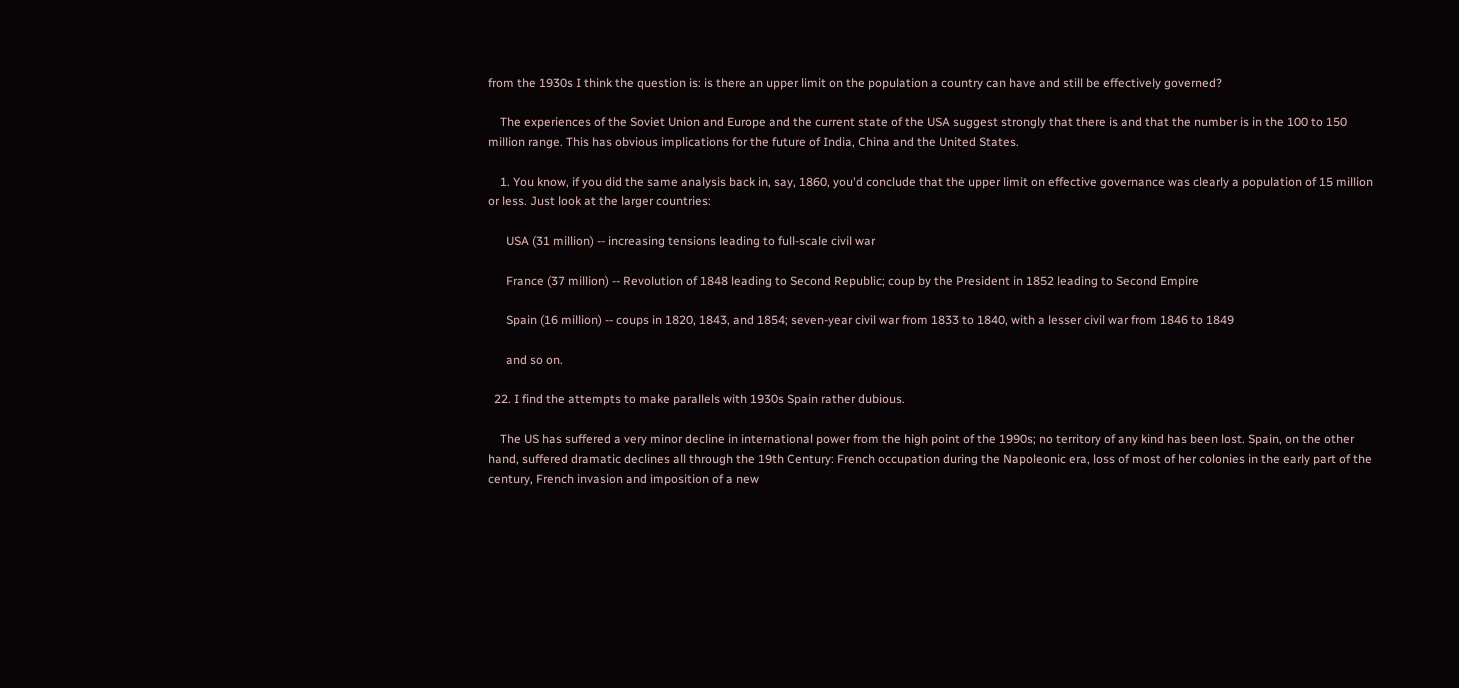from the 1930s I think the question is: is there an upper limit on the population a country can have and still be effectively governed?

    The experiences of the Soviet Union and Europe and the current state of the USA suggest strongly that there is and that the number is in the 100 to 150 million range. This has obvious implications for the future of India, China and the United States.

    1. You know, if you did the same analysis back in, say, 1860, you'd conclude that the upper limit on effective governance was clearly a population of 15 million or less. Just look at the larger countries:

      USA (31 million) -- increasing tensions leading to full-scale civil war

      France (37 million) -- Revolution of 1848 leading to Second Republic; coup by the President in 1852 leading to Second Empire

      Spain (16 million) -- coups in 1820, 1843, and 1854; seven-year civil war from 1833 to 1840, with a lesser civil war from 1846 to 1849

      and so on.

  22. I find the attempts to make parallels with 1930s Spain rather dubious.

    The US has suffered a very minor decline in international power from the high point of the 1990s; no territory of any kind has been lost. Spain, on the other hand, suffered dramatic declines all through the 19th Century: French occupation during the Napoleonic era, loss of most of her colonies in the early part of the century, French invasion and imposition of a new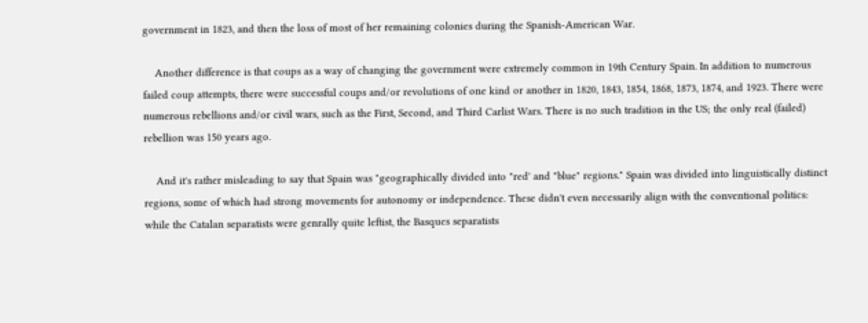government in 1823, and then the loss of most of her remaining colonies during the Spanish-American War.

    Another difference is that coups as a way of changing the government were extremely common in 19th Century Spain. In addition to numerous failed coup attempts, there were successful coups and/or revolutions of one kind or another in 1820, 1843, 1854, 1868, 1873, 1874, and 1923. There were numerous rebellions and/or civil wars, such as the First, Second, and Third Carlist Wars. There is no such tradition in the US; the only real (failed) rebellion was 150 years ago.

    And it's rather misleading to say that Spain was "geographically divided into "red' and "blue" regions." Spain was divided into linguistically distinct regions, some of which had strong movements for autonomy or independence. These didn't even necessarily align with the conventional politics: while the Catalan separatists were genrally quite leftist, the Basques separatists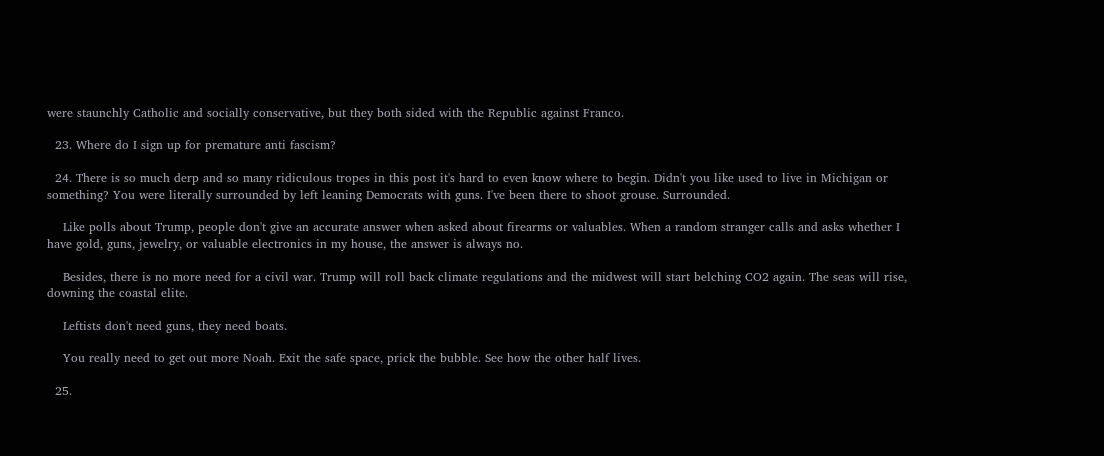were staunchly Catholic and socially conservative, but they both sided with the Republic against Franco.

  23. Where do I sign up for premature anti fascism?

  24. There is so much derp and so many ridiculous tropes in this post it's hard to even know where to begin. Didn't you like used to live in Michigan or something? You were literally surrounded by left leaning Democrats with guns. I've been there to shoot grouse. Surrounded.

    Like polls about Trump, people don't give an accurate answer when asked about firearms or valuables. When a random stranger calls and asks whether I have gold, guns, jewelry, or valuable electronics in my house, the answer is always no.

    Besides, there is no more need for a civil war. Trump will roll back climate regulations and the midwest will start belching CO2 again. The seas will rise, downing the coastal elite.

    Leftists don't need guns, they need boats.

    You really need to get out more Noah. Exit the safe space, prick the bubble. See how the other half lives.

  25.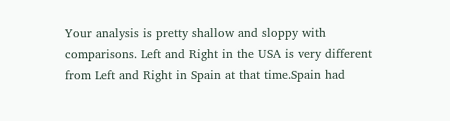Your analysis is pretty shallow and sloppy with comparisons. Left and Right in the USA is very different from Left and Right in Spain at that time.Spain had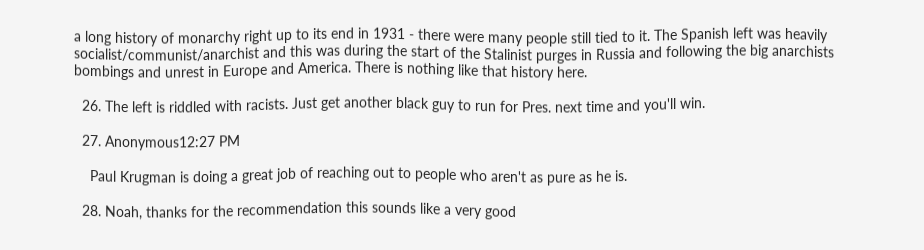a long history of monarchy right up to its end in 1931 - there were many people still tied to it. The Spanish left was heavily socialist/communist/anarchist and this was during the start of the Stalinist purges in Russia and following the big anarchists bombings and unrest in Europe and America. There is nothing like that history here.

  26. The left is riddled with racists. Just get another black guy to run for Pres. next time and you'll win.

  27. Anonymous12:27 PM

    Paul Krugman is doing a great job of reaching out to people who aren't as pure as he is.

  28. Noah, thanks for the recommendation this sounds like a very good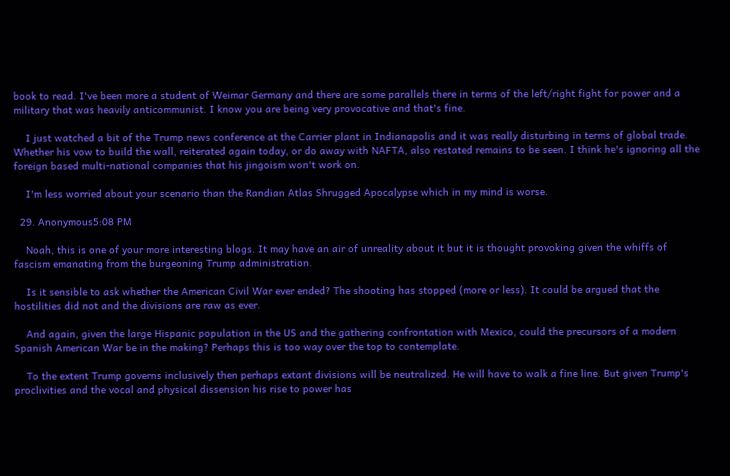book to read. I've been more a student of Weimar Germany and there are some parallels there in terms of the left/right fight for power and a military that was heavily anticommunist. I know you are being very provocative and that's fine.

    I just watched a bit of the Trump news conference at the Carrier plant in Indianapolis and it was really disturbing in terms of global trade. Whether his vow to build the wall, reiterated again today, or do away with NAFTA, also restated remains to be seen. I think he's ignoring all the foreign based multi-national companies that his jingoism won't work on.

    I'm less worried about your scenario than the Randian Atlas Shrugged Apocalypse which in my mind is worse.

  29. Anonymous5:08 PM

    Noah, this is one of your more interesting blogs. It may have an air of unreality about it but it is thought provoking given the whiffs of fascism emanating from the burgeoning Trump administration.

    Is it sensible to ask whether the American Civil War ever ended? The shooting has stopped (more or less). It could be argued that the hostilities did not and the divisions are raw as ever.

    And again, given the large Hispanic population in the US and the gathering confrontation with Mexico, could the precursors of a modern Spanish American War be in the making? Perhaps this is too way over the top to contemplate.

    To the extent Trump governs inclusively then perhaps extant divisions will be neutralized. He will have to walk a fine line. But given Trump's proclivities and the vocal and physical dissension his rise to power has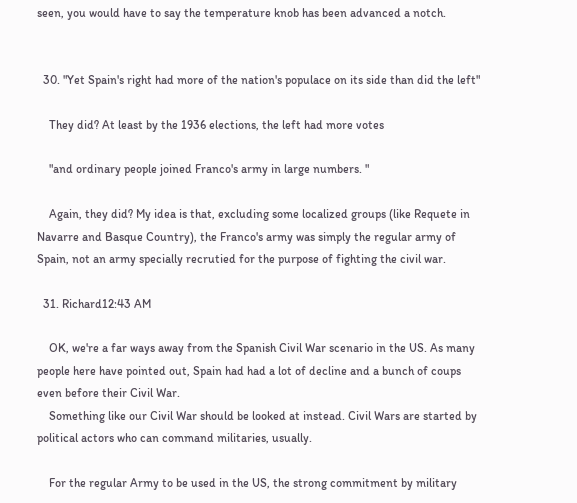seen, you would have to say the temperature knob has been advanced a notch.


  30. "Yet Spain's right had more of the nation's populace on its side than did the left"

    They did? At least by the 1936 elections, the left had more votes

    "and ordinary people joined Franco's army in large numbers. "

    Again, they did? My idea is that, excluding some localized groups (like Requete in Navarre and Basque Country), the Franco's army was simply the regular army of Spain, not an army specially recrutied for the purpose of fighting the civil war.

  31. Richard12:43 AM

    OK, we're a far ways away from the Spanish Civil War scenario in the US. As many people here have pointed out, Spain had had a lot of decline and a bunch of coups even before their Civil War.
    Something like our Civil War should be looked at instead. Civil Wars are started by political actors who can command militaries, usually.

    For the regular Army to be used in the US, the strong commitment by military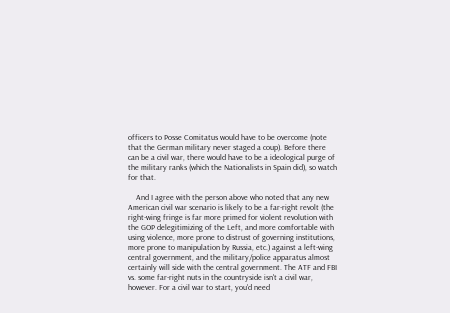officers to Posse Comitatus would have to be overcome (note that the German military never staged a coup). Before there can be a civil war, there would have to be a ideological purge of the military ranks (which the Nationalists in Spain did), so watch for that.

    And I agree with the person above who noted that any new American civil war scenario is likely to be a far-right revolt (the right-wing fringe is far more primed for violent revolution with the GOP delegitimizing of the Left, and more comfortable with using violence, more prone to distrust of governing institutions, more prone to manipulation by Russia, etc.) against a left-wing central government, and the military/police apparatus almost certainly will side with the central government. The ATF and FBI vs. some far-right nuts in the countryside isn't a civil war, however. For a civil war to start, you'd need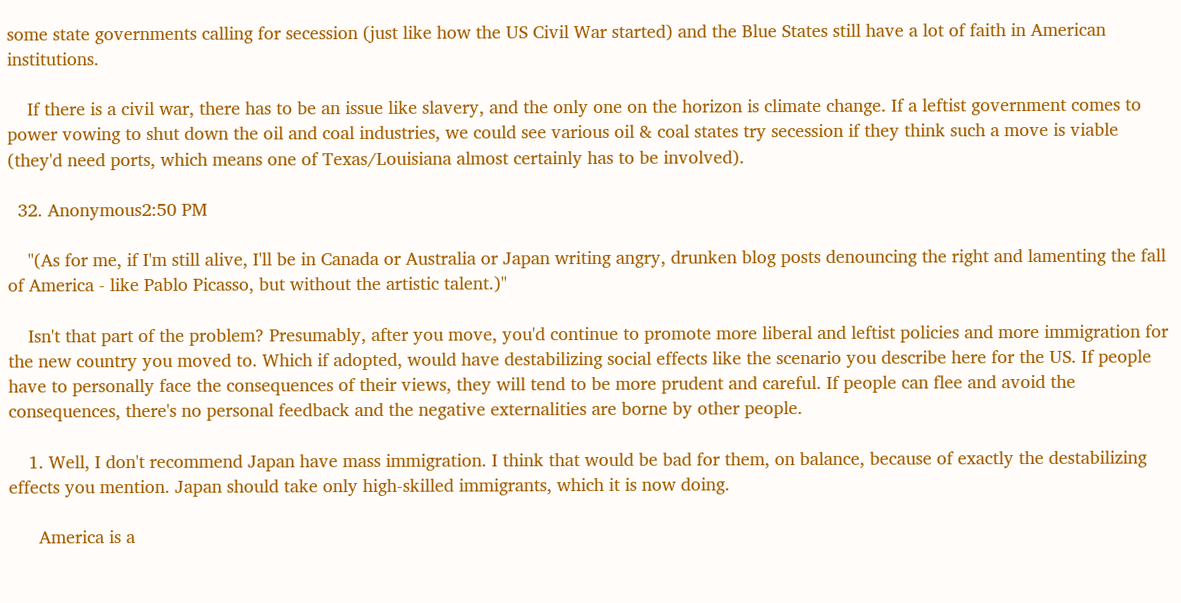some state governments calling for secession (just like how the US Civil War started) and the Blue States still have a lot of faith in American institutions.

    If there is a civil war, there has to be an issue like slavery, and the only one on the horizon is climate change. If a leftist government comes to power vowing to shut down the oil and coal industries, we could see various oil & coal states try secession if they think such a move is viable (they'd need ports, which means one of Texas/Louisiana almost certainly has to be involved).

  32. Anonymous2:50 PM

    "(As for me, if I'm still alive, I'll be in Canada or Australia or Japan writing angry, drunken blog posts denouncing the right and lamenting the fall of America - like Pablo Picasso, but without the artistic talent.)"

    Isn't that part of the problem? Presumably, after you move, you'd continue to promote more liberal and leftist policies and more immigration for the new country you moved to. Which if adopted, would have destabilizing social effects like the scenario you describe here for the US. If people have to personally face the consequences of their views, they will tend to be more prudent and careful. If people can flee and avoid the consequences, there's no personal feedback and the negative externalities are borne by other people.

    1. Well, I don't recommend Japan have mass immigration. I think that would be bad for them, on balance, because of exactly the destabilizing effects you mention. Japan should take only high-skilled immigrants, which it is now doing.

      America is a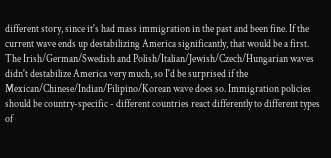different story, since it's had mass immigration in the past and been fine. If the current wave ends up destabilizing America significantly, that would be a first. The Irish/German/Swedish and Polish/Italian/Jewish/Czech/Hungarian waves didn't destabilize America very much, so I'd be surprised if the Mexican/Chinese/Indian/Filipino/Korean wave does so. Immigration policies should be country-specific - different countries react differently to different types of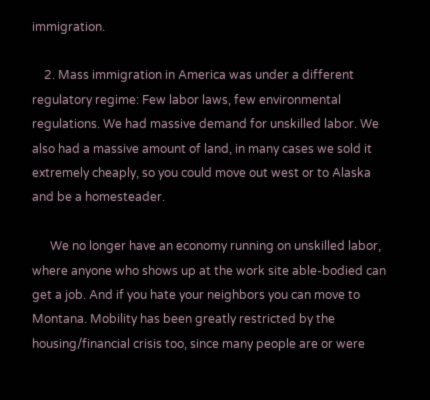immigration.

    2. Mass immigration in America was under a different regulatory regime: Few labor laws, few environmental regulations. We had massive demand for unskilled labor. We also had a massive amount of land, in many cases we sold it extremely cheaply, so you could move out west or to Alaska and be a homesteader.

      We no longer have an economy running on unskilled labor, where anyone who shows up at the work site able-bodied can get a job. And if you hate your neighbors you can move to Montana. Mobility has been greatly restricted by the housing/financial crisis too, since many people are or were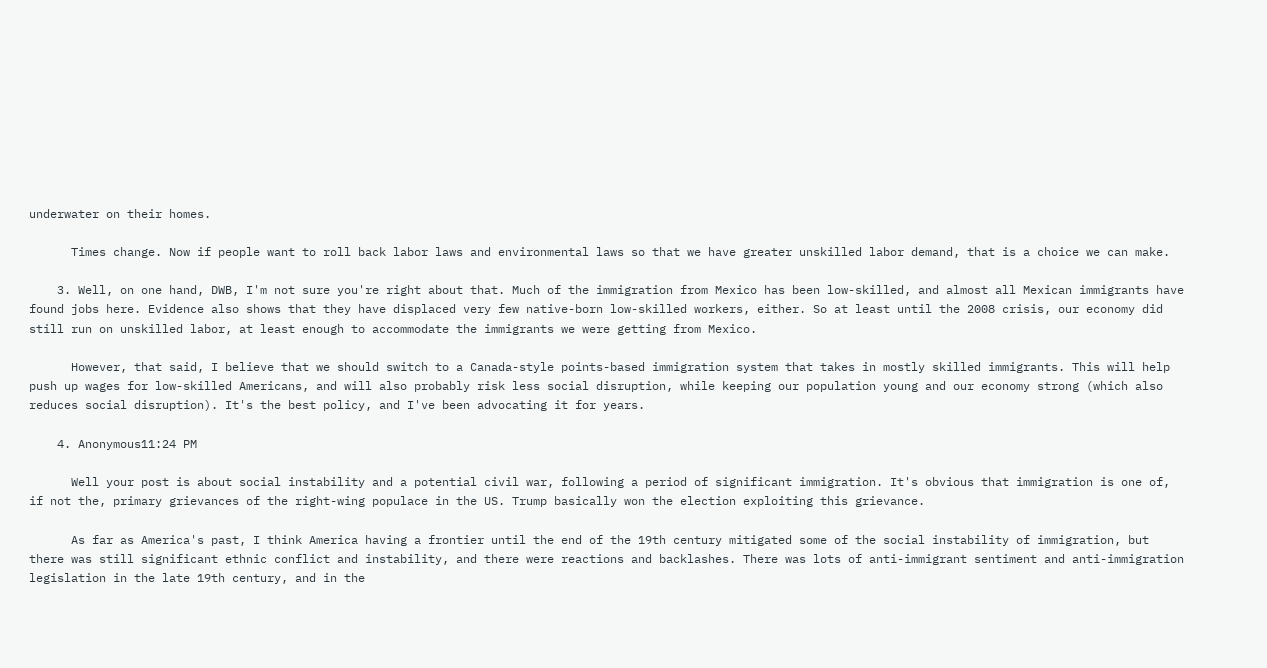underwater on their homes.

      Times change. Now if people want to roll back labor laws and environmental laws so that we have greater unskilled labor demand, that is a choice we can make.

    3. Well, on one hand, DWB, I'm not sure you're right about that. Much of the immigration from Mexico has been low-skilled, and almost all Mexican immigrants have found jobs here. Evidence also shows that they have displaced very few native-born low-skilled workers, either. So at least until the 2008 crisis, our economy did still run on unskilled labor, at least enough to accommodate the immigrants we were getting from Mexico.

      However, that said, I believe that we should switch to a Canada-style points-based immigration system that takes in mostly skilled immigrants. This will help push up wages for low-skilled Americans, and will also probably risk less social disruption, while keeping our population young and our economy strong (which also reduces social disruption). It's the best policy, and I've been advocating it for years.

    4. Anonymous11:24 PM

      Well your post is about social instability and a potential civil war, following a period of significant immigration. It's obvious that immigration is one of, if not the, primary grievances of the right-wing populace in the US. Trump basically won the election exploiting this grievance.

      As far as America's past, I think America having a frontier until the end of the 19th century mitigated some of the social instability of immigration, but there was still significant ethnic conflict and instability, and there were reactions and backlashes. There was lots of anti-immigrant sentiment and anti-immigration legislation in the late 19th century, and in the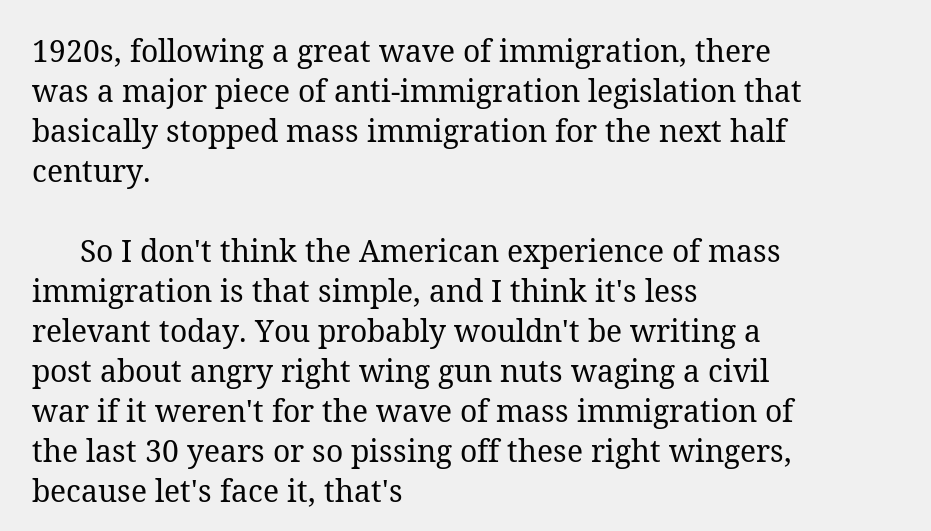1920s, following a great wave of immigration, there was a major piece of anti-immigration legislation that basically stopped mass immigration for the next half century.

      So I don't think the American experience of mass immigration is that simple, and I think it's less relevant today. You probably wouldn't be writing a post about angry right wing gun nuts waging a civil war if it weren't for the wave of mass immigration of the last 30 years or so pissing off these right wingers, because let's face it, that's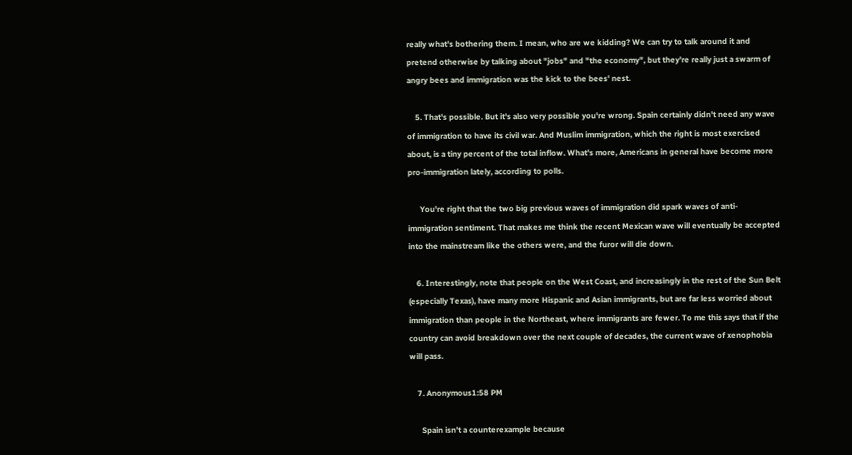really what's bothering them. I mean, who are we kidding? We can try to talk around it and pretend otherwise by talking about "jobs" and "the economy", but they're really just a swarm of angry bees and immigration was the kick to the bees' nest.

    5. That's possible. But it's also very possible you're wrong. Spain certainly didn't need any wave of immigration to have its civil war. And Muslim immigration, which the right is most exercised about, is a tiny percent of the total inflow. What's more, Americans in general have become more pro-immigration lately, according to polls.

      You're right that the two big previous waves of immigration did spark waves of anti-immigration sentiment. That makes me think the recent Mexican wave will eventually be accepted into the mainstream like the others were, and the furor will die down.

    6. Interestingly, note that people on the West Coast, and increasingly in the rest of the Sun Belt (especially Texas), have many more Hispanic and Asian immigrants, but are far less worried about immigration than people in the Northeast, where immigrants are fewer. To me this says that if the country can avoid breakdown over the next couple of decades, the current wave of xenophobia will pass.

    7. Anonymous1:58 PM

      Spain isn't a counterexample because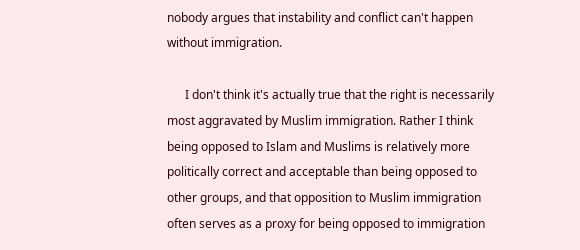nobody argues that instability and conflict can't happen without immigration.

      I don't think it's actually true that the right is necessarily most aggravated by Muslim immigration. Rather I think being opposed to Islam and Muslims is relatively more politically correct and acceptable than being opposed to other groups, and that opposition to Muslim immigration often serves as a proxy for being opposed to immigration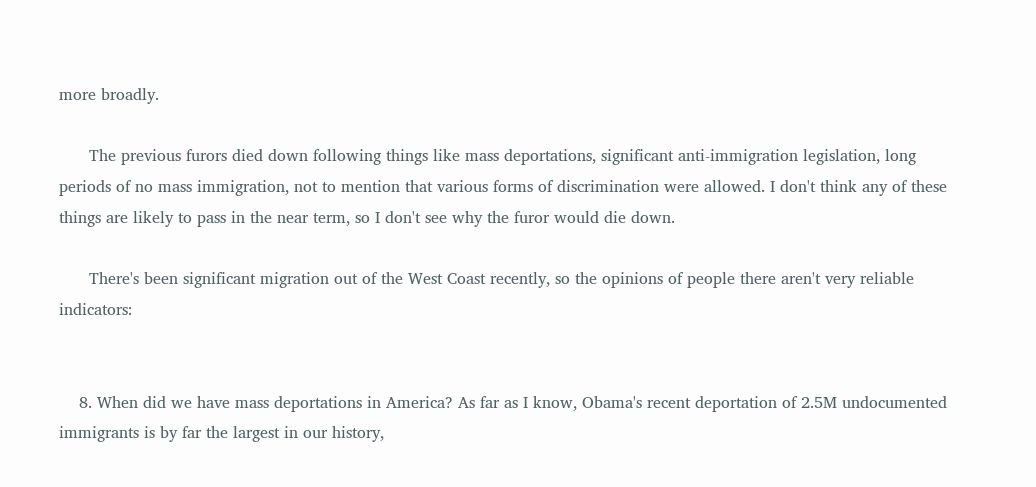more broadly.

      The previous furors died down following things like mass deportations, significant anti-immigration legislation, long periods of no mass immigration, not to mention that various forms of discrimination were allowed. I don't think any of these things are likely to pass in the near term, so I don't see why the furor would die down.

      There's been significant migration out of the West Coast recently, so the opinions of people there aren't very reliable indicators:


    8. When did we have mass deportations in America? As far as I know, Obama's recent deportation of 2.5M undocumented immigrants is by far the largest in our history,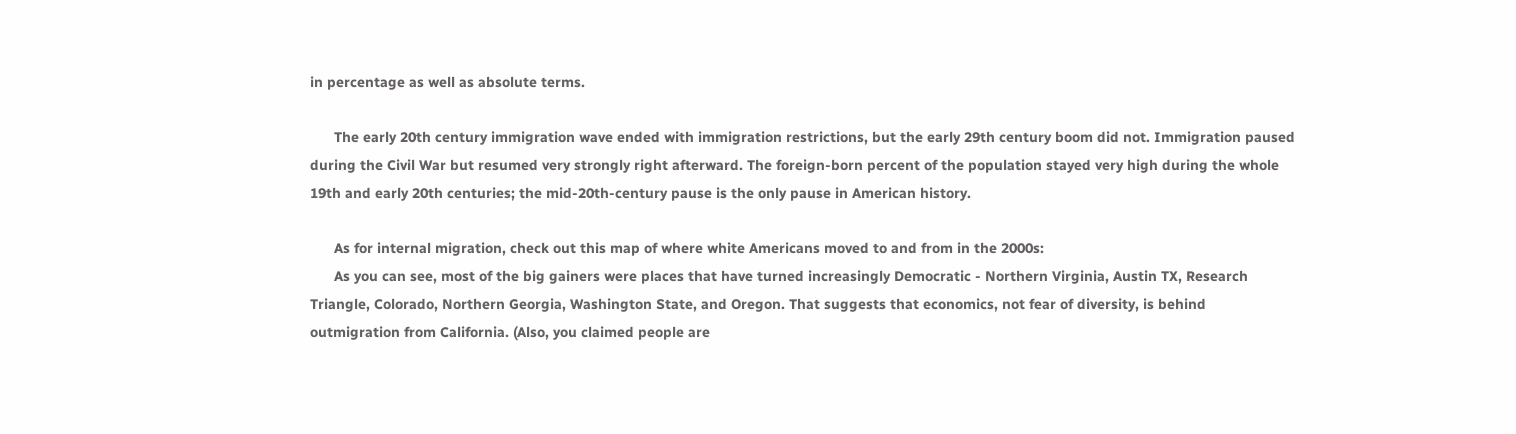in percentage as well as absolute terms.

      The early 20th century immigration wave ended with immigration restrictions, but the early 29th century boom did not. Immigration paused during the Civil War but resumed very strongly right afterward. The foreign-born percent of the population stayed very high during the whole 19th and early 20th centuries; the mid-20th-century pause is the only pause in American history.

      As for internal migration, check out this map of where white Americans moved to and from in the 2000s:
      As you can see, most of the big gainers were places that have turned increasingly Democratic - Northern Virginia, Austin TX, Research Triangle, Colorado, Northern Georgia, Washington State, and Oregon. That suggests that economics, not fear of diversity, is behind outmigration from California. (Also, you claimed people are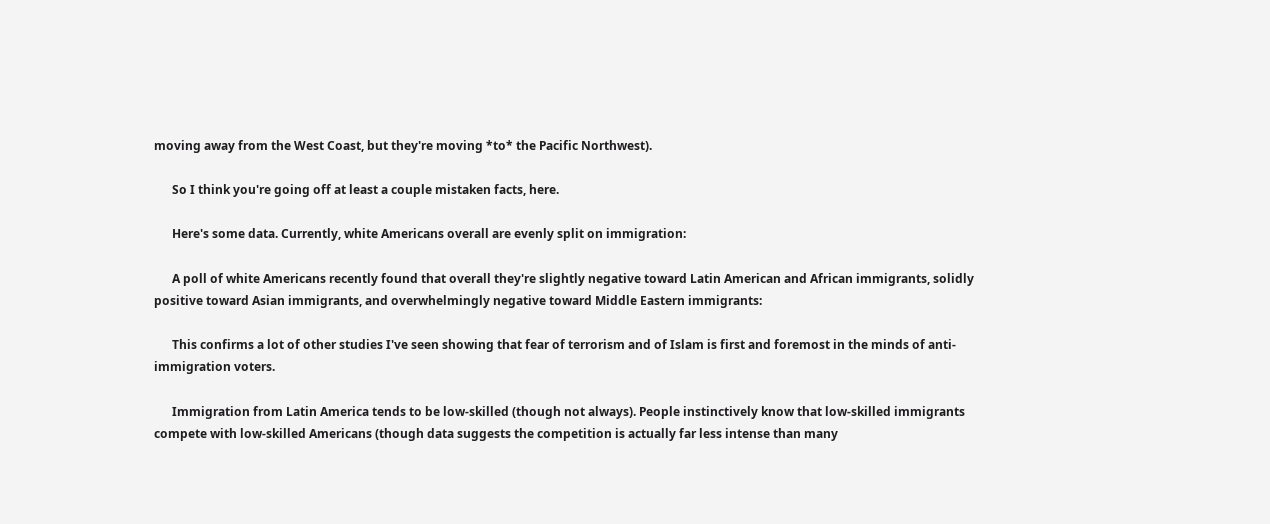moving away from the West Coast, but they're moving *to* the Pacific Northwest).

      So I think you're going off at least a couple mistaken facts, here.

      Here's some data. Currently, white Americans overall are evenly split on immigration:

      A poll of white Americans recently found that overall they're slightly negative toward Latin American and African immigrants, solidly positive toward Asian immigrants, and overwhelmingly negative toward Middle Eastern immigrants:

      This confirms a lot of other studies I've seen showing that fear of terrorism and of Islam is first and foremost in the minds of anti-immigration voters.

      Immigration from Latin America tends to be low-skilled (though not always). People instinctively know that low-skilled immigrants compete with low-skilled Americans (though data suggests the competition is actually far less intense than many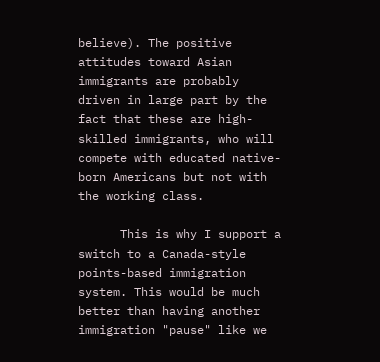believe). The positive attitudes toward Asian immigrants are probably driven in large part by the fact that these are high-skilled immigrants, who will compete with educated native-born Americans but not with the working class.

      This is why I support a switch to a Canada-style points-based immigration system. This would be much better than having another immigration "pause" like we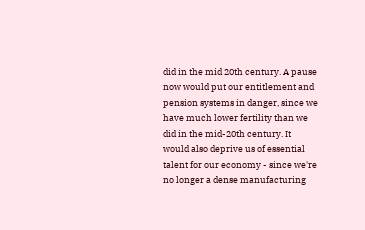did in the mid 20th century. A pause now would put our entitlement and pension systems in danger, since we have much lower fertility than we did in the mid-20th century. It would also deprive us of essential talent for our economy - since we're no longer a dense manufacturing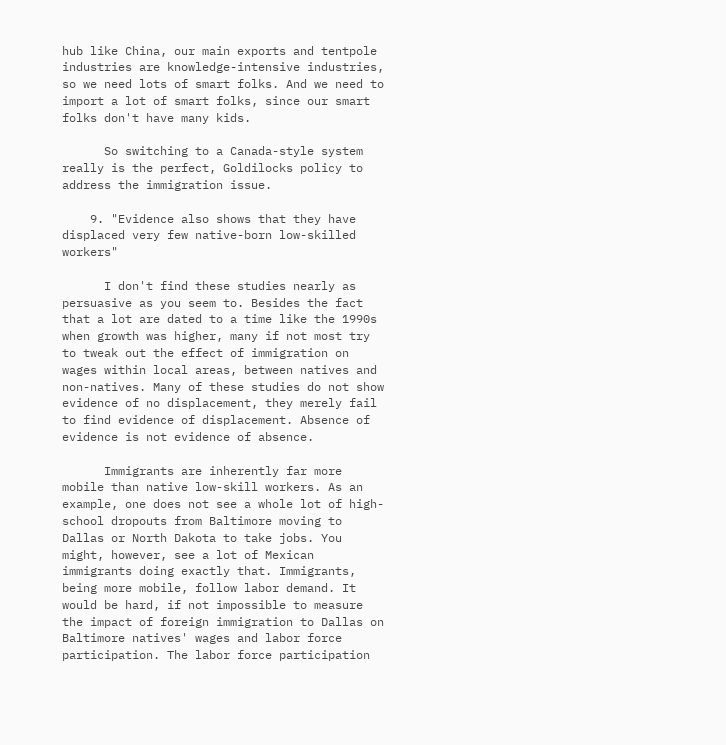hub like China, our main exports and tentpole industries are knowledge-intensive industries, so we need lots of smart folks. And we need to import a lot of smart folks, since our smart folks don't have many kids.

      So switching to a Canada-style system really is the perfect, Goldilocks policy to address the immigration issue.

    9. "Evidence also shows that they have displaced very few native-born low-skilled workers"

      I don't find these studies nearly as persuasive as you seem to. Besides the fact that a lot are dated to a time like the 1990s when growth was higher, many if not most try to tweak out the effect of immigration on wages within local areas, between natives and non-natives. Many of these studies do not show evidence of no displacement, they merely fail to find evidence of displacement. Absence of evidence is not evidence of absence.

      Immigrants are inherently far more mobile than native low-skill workers. As an example, one does not see a whole lot of high-school dropouts from Baltimore moving to Dallas or North Dakota to take jobs. You might, however, see a lot of Mexican immigrants doing exactly that. Immigrants, being more mobile, follow labor demand. It would be hard, if not impossible to measure the impact of foreign immigration to Dallas on Baltimore natives' wages and labor force participation. The labor force participation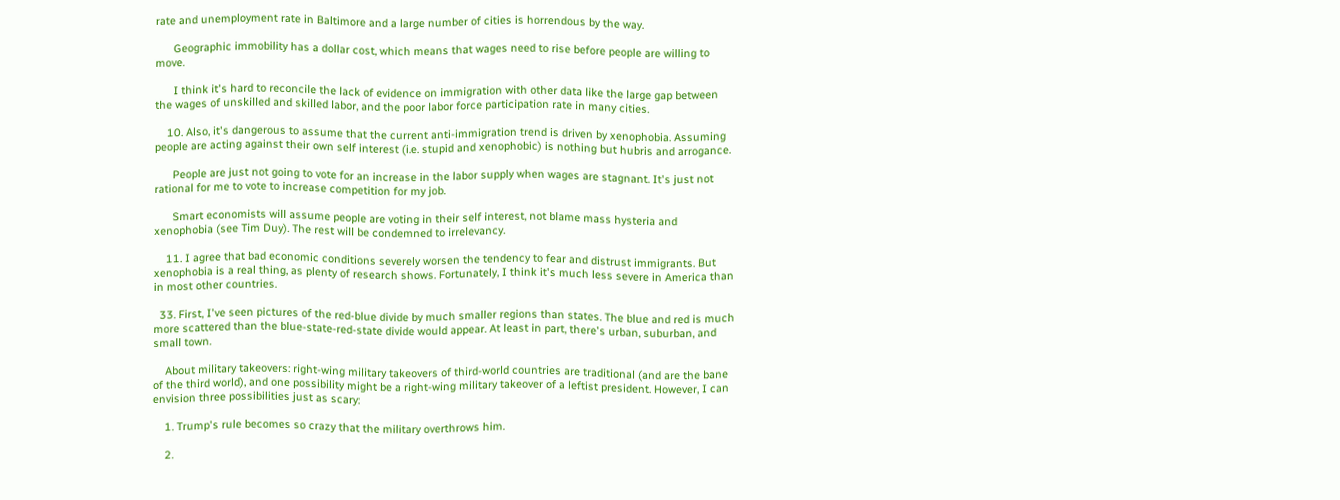rate and unemployment rate in Baltimore and a large number of cities is horrendous by the way.

      Geographic immobility has a dollar cost, which means that wages need to rise before people are willing to move.

      I think it's hard to reconcile the lack of evidence on immigration with other data like the large gap between the wages of unskilled and skilled labor, and the poor labor force participation rate in many cities.

    10. Also, it's dangerous to assume that the current anti-immigration trend is driven by xenophobia. Assuming people are acting against their own self interest (i.e. stupid and xenophobic) is nothing but hubris and arrogance.

      People are just not going to vote for an increase in the labor supply when wages are stagnant. It's just not rational for me to vote to increase competition for my job.

      Smart economists will assume people are voting in their self interest, not blame mass hysteria and xenophobia (see Tim Duy). The rest will be condemned to irrelevancy.

    11. I agree that bad economic conditions severely worsen the tendency to fear and distrust immigrants. But xenophobia is a real thing, as plenty of research shows. Fortunately, I think it's much less severe in America than in most other countries.

  33. First, I've seen pictures of the red-blue divide by much smaller regions than states. The blue and red is much more scattered than the blue-state-red-state divide would appear. At least in part, there's urban, suburban, and small town.

    About military takeovers: right-wing military takeovers of third-world countries are traditional (and are the bane of the third world), and one possibility might be a right-wing military takeover of a leftist president. However, I can envision three possibilities just as scary:

    1. Trump's rule becomes so crazy that the military overthrows him.

    2.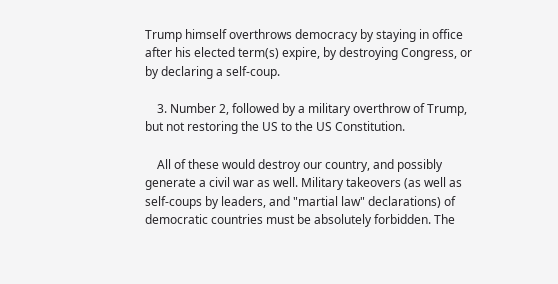Trump himself overthrows democracy by staying in office after his elected term(s) expire, by destroying Congress, or by declaring a self-coup.

    3. Number 2, followed by a military overthrow of Trump, but not restoring the US to the US Constitution.

    All of these would destroy our country, and possibly generate a civil war as well. Military takeovers (as well as self-coups by leaders, and "martial law" declarations) of democratic countries must be absolutely forbidden. The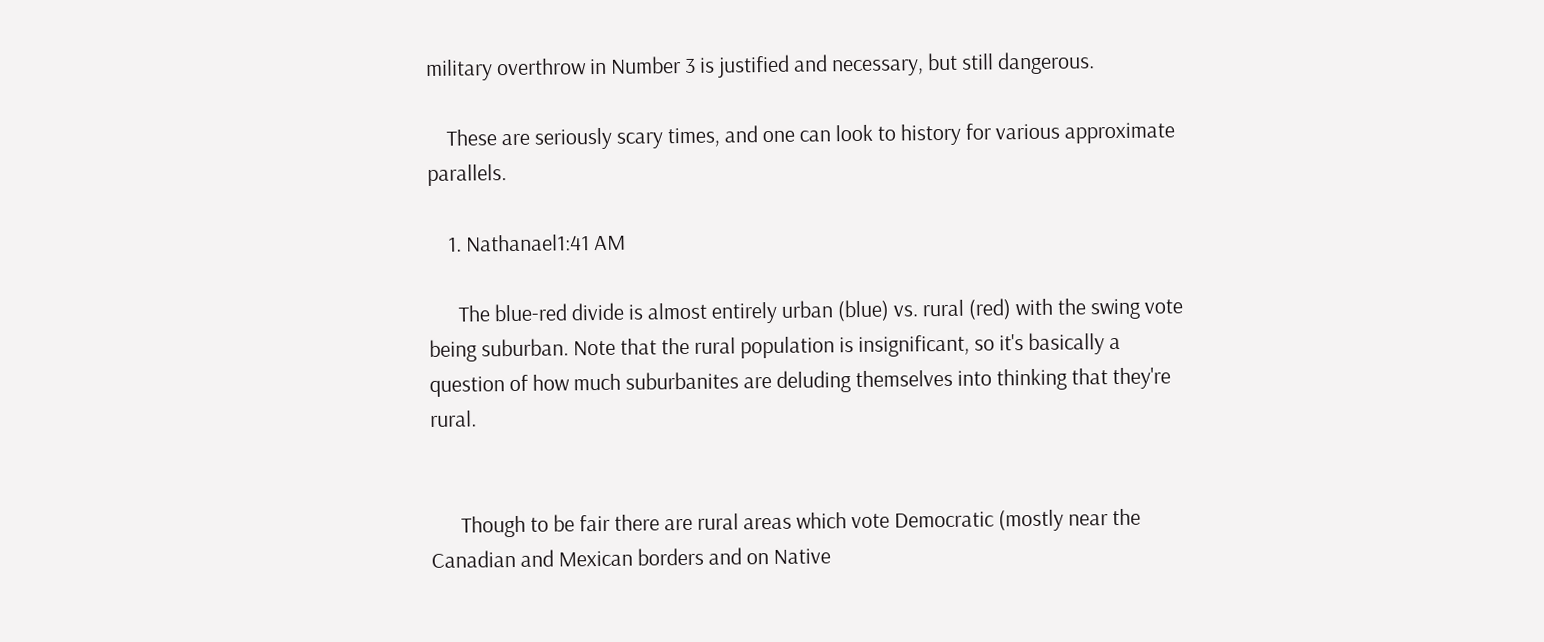military overthrow in Number 3 is justified and necessary, but still dangerous.

    These are seriously scary times, and one can look to history for various approximate parallels.

    1. Nathanael1:41 AM

      The blue-red divide is almost entirely urban (blue) vs. rural (red) with the swing vote being suburban. Note that the rural population is insignificant, so it's basically a question of how much suburbanites are deluding themselves into thinking that they're rural.


      Though to be fair there are rural areas which vote Democratic (mostly near the Canadian and Mexican borders and on Native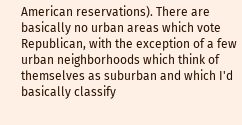American reservations). There are basically no urban areas which vote Republican, with the exception of a few urban neighborhoods which think of themselves as suburban and which I'd basically classify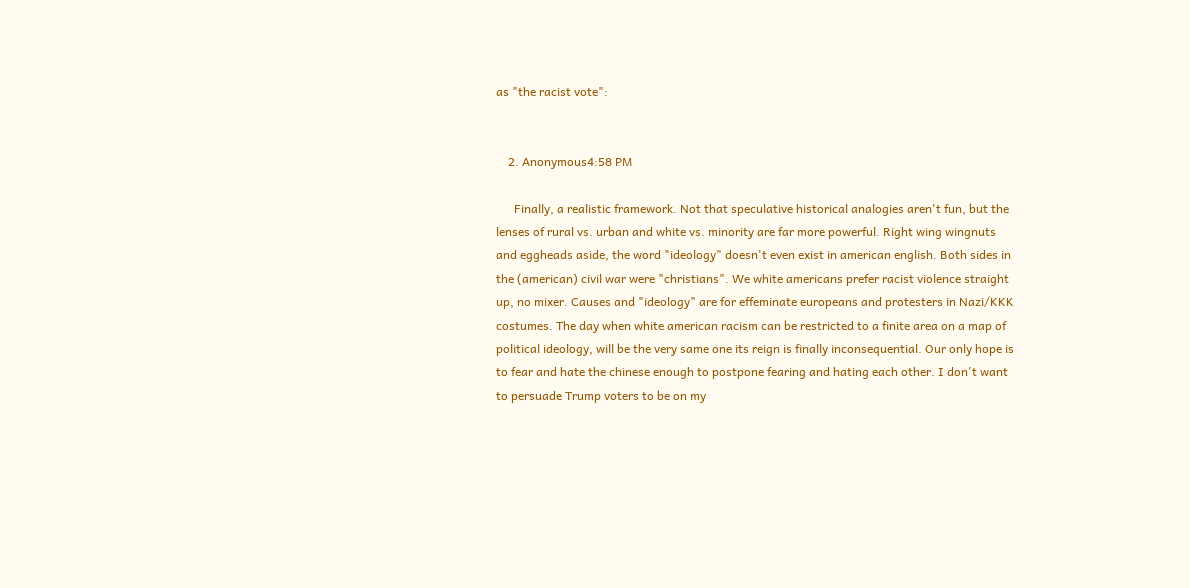as "the racist vote":


    2. Anonymous4:58 PM

      Finally, a realistic framework. Not that speculative historical analogies aren't fun, but the lenses of rural vs. urban and white vs. minority are far more powerful. Right wing wingnuts and eggheads aside, the word "ideology" doesn't even exist in american english. Both sides in the (american) civil war were "christians". We white americans prefer racist violence straight up, no mixer. Causes and "ideology" are for effeminate europeans and protesters in Nazi/KKK costumes. The day when white american racism can be restricted to a finite area on a map of political ideology, will be the very same one its reign is finally inconsequential. Our only hope is to fear and hate the chinese enough to postpone fearing and hating each other. I don't want to persuade Trump voters to be on my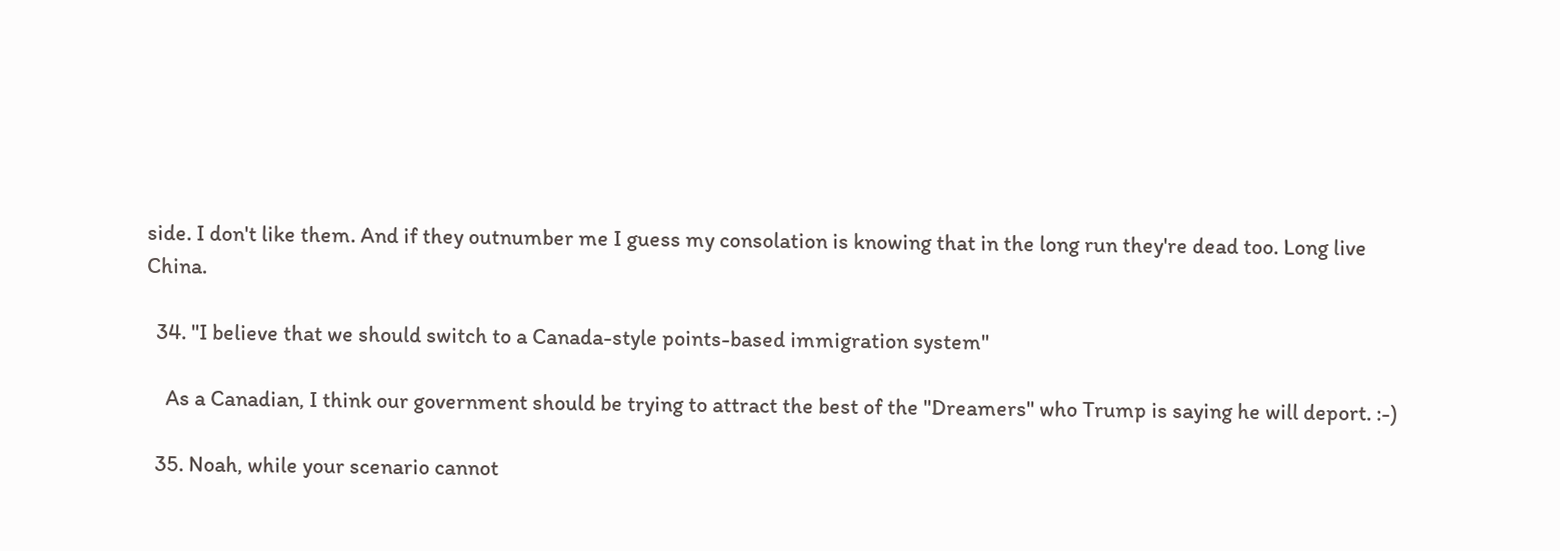side. I don't like them. And if they outnumber me I guess my consolation is knowing that in the long run they're dead too. Long live China.

  34. "I believe that we should switch to a Canada-style points-based immigration system"

    As a Canadian, I think our government should be trying to attract the best of the "Dreamers" who Trump is saying he will deport. :-)

  35. Noah, while your scenario cannot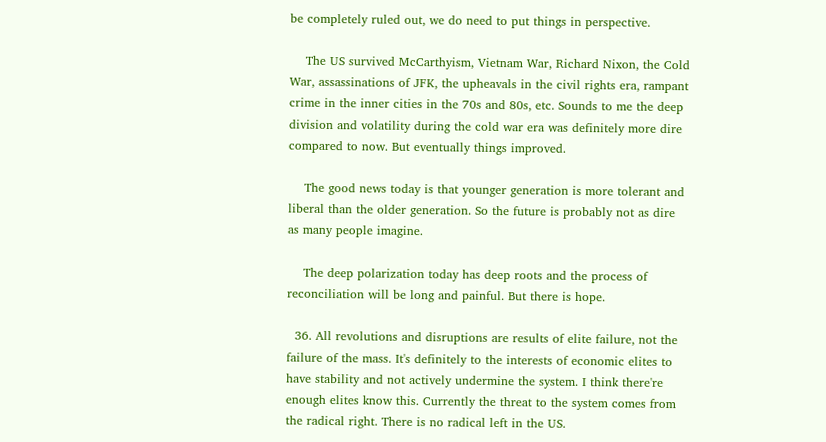be completely ruled out, we do need to put things in perspective.

    The US survived McCarthyism, Vietnam War, Richard Nixon, the Cold War, assassinations of JFK, the upheavals in the civil rights era, rampant crime in the inner cities in the 70s and 80s, etc. Sounds to me the deep division and volatility during the cold war era was definitely more dire compared to now. But eventually things improved.

    The good news today is that younger generation is more tolerant and liberal than the older generation. So the future is probably not as dire as many people imagine.

    The deep polarization today has deep roots and the process of reconciliation will be long and painful. But there is hope.

  36. All revolutions and disruptions are results of elite failure, not the failure of the mass. It's definitely to the interests of economic elites to have stability and not actively undermine the system. I think there're enough elites know this. Currently the threat to the system comes from the radical right. There is no radical left in the US.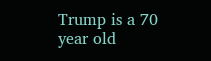Trump is a 70 year old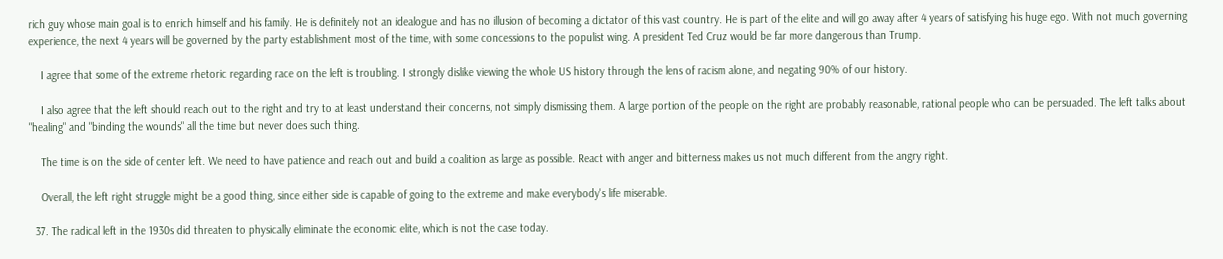rich guy whose main goal is to enrich himself and his family. He is definitely not an idealogue and has no illusion of becoming a dictator of this vast country. He is part of the elite and will go away after 4 years of satisfying his huge ego. With not much governing experience, the next 4 years will be governed by the party establishment most of the time, with some concessions to the populist wing. A president Ted Cruz would be far more dangerous than Trump.

    I agree that some of the extreme rhetoric regarding race on the left is troubling. I strongly dislike viewing the whole US history through the lens of racism alone, and negating 90% of our history.

    I also agree that the left should reach out to the right and try to at least understand their concerns, not simply dismissing them. A large portion of the people on the right are probably reasonable, rational people who can be persuaded. The left talks about "healing" and "binding the wounds" all the time but never does such thing.

    The time is on the side of center left. We need to have patience and reach out and build a coalition as large as possible. React with anger and bitterness makes us not much different from the angry right.

    Overall, the left right struggle might be a good thing, since either side is capable of going to the extreme and make everybody's life miserable.

  37. The radical left in the 1930s did threaten to physically eliminate the economic elite, which is not the case today.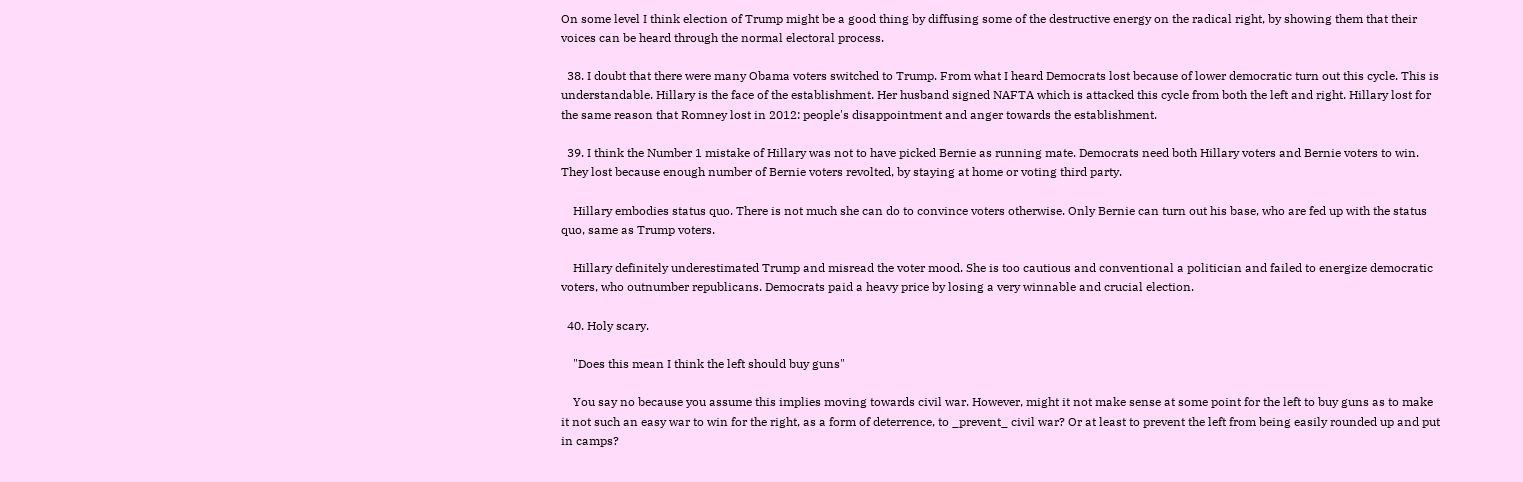On some level I think election of Trump might be a good thing by diffusing some of the destructive energy on the radical right, by showing them that their voices can be heard through the normal electoral process.

  38. I doubt that there were many Obama voters switched to Trump. From what I heard Democrats lost because of lower democratic turn out this cycle. This is understandable. Hillary is the face of the establishment. Her husband signed NAFTA which is attacked this cycle from both the left and right. Hillary lost for the same reason that Romney lost in 2012: people's disappointment and anger towards the establishment.

  39. I think the Number 1 mistake of Hillary was not to have picked Bernie as running mate. Democrats need both Hillary voters and Bernie voters to win. They lost because enough number of Bernie voters revolted, by staying at home or voting third party.

    Hillary embodies status quo. There is not much she can do to convince voters otherwise. Only Bernie can turn out his base, who are fed up with the status quo, same as Trump voters.

    Hillary definitely underestimated Trump and misread the voter mood. She is too cautious and conventional a politician and failed to energize democratic voters, who outnumber republicans. Democrats paid a heavy price by losing a very winnable and crucial election.

  40. Holy scary.

    "Does this mean I think the left should buy guns"

    You say no because you assume this implies moving towards civil war. However, might it not make sense at some point for the left to buy guns as to make it not such an easy war to win for the right, as a form of deterrence, to _prevent_ civil war? Or at least to prevent the left from being easily rounded up and put in camps?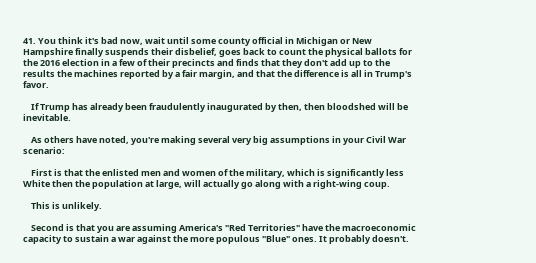41. You think it's bad now, wait until some county official in Michigan or New Hampshire finally suspends their disbelief, goes back to count the physical ballots for the 2016 election in a few of their precincts and finds that they don't add up to the results the machines reported by a fair margin, and that the difference is all in Trump's favor.

    If Trump has already been fraudulently inaugurated by then, then bloodshed will be inevitable.

    As others have noted, you're making several very big assumptions in your Civil War scenario:

    First is that the enlisted men and women of the military, which is significantly less White then the population at large, will actually go along with a right-wing coup.

    This is unlikely.

    Second is that you are assuming America's "Red Territories" have the macroeconomic capacity to sustain a war against the more populous "Blue" ones. It probably doesn't.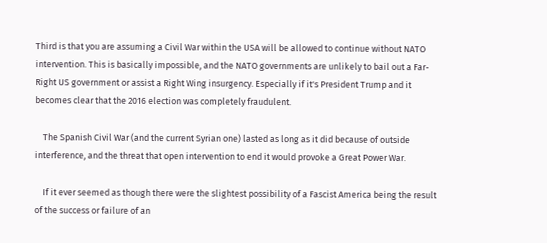Third is that you are assuming a Civil War within the USA will be allowed to continue without NATO intervention. This is basically impossible, and the NATO governments are unlikely to bail out a Far-Right US government or assist a Right Wing insurgency. Especially if it's President Trump and it becomes clear that the 2016 election was completely fraudulent.

    The Spanish Civil War (and the current Syrian one) lasted as long as it did because of outside interference, and the threat that open intervention to end it would provoke a Great Power War.

    If it ever seemed as though there were the slightest possibility of a Fascist America being the result of the success or failure of an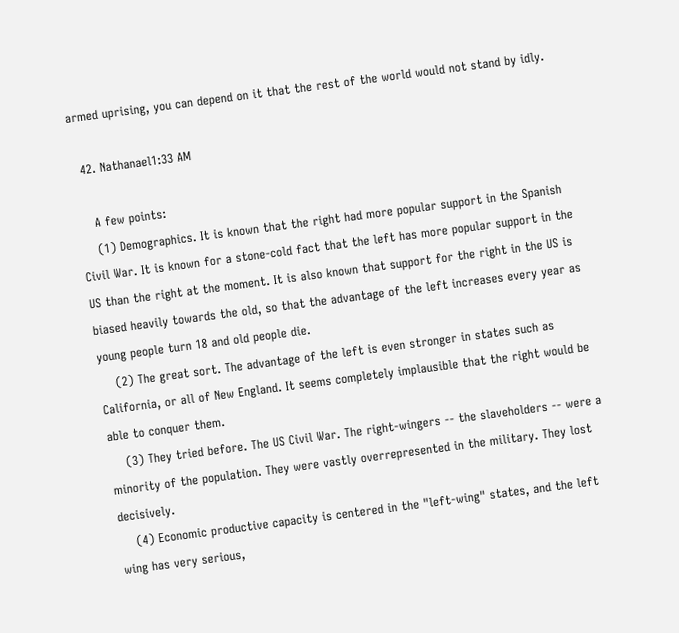armed uprising, you can depend on it that the rest of the world would not stand by idly.

  42. Nathanael1:33 AM

    A few points:
    (1) Demographics. It is known that the right had more popular support in the Spanish Civil War. It is known for a stone-cold fact that the left has more popular support in the US than the right at the moment. It is also known that support for the right in the US is biased heavily towards the old, so that the advantage of the left increases every year as young people turn 18 and old people die.
    (2) The great sort. The advantage of the left is even stronger in states such as California, or all of New England. It seems completely implausible that the right would be able to conquer them.
    (3) They tried before. The US Civil War. The right-wingers -- the slaveholders -- were a minority of the population. They were vastly overrepresented in the military. They lost decisively.
    (4) Economic productive capacity is centered in the "left-wing" states, and the left wing has very serious,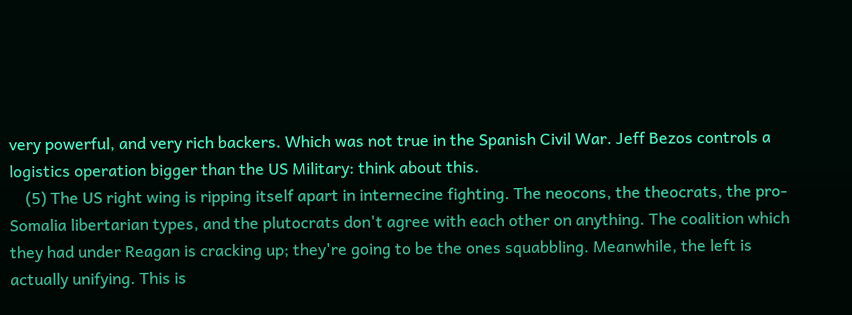very powerful, and very rich backers. Which was not true in the Spanish Civil War. Jeff Bezos controls a logistics operation bigger than the US Military: think about this.
    (5) The US right wing is ripping itself apart in internecine fighting. The neocons, the theocrats, the pro-Somalia libertarian types, and the plutocrats don't agree with each other on anything. The coalition which they had under Reagan is cracking up; they're going to be the ones squabbling. Meanwhile, the left is actually unifying. This is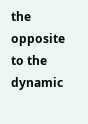the opposite to the dynamic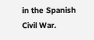in the Spanish Civil War.